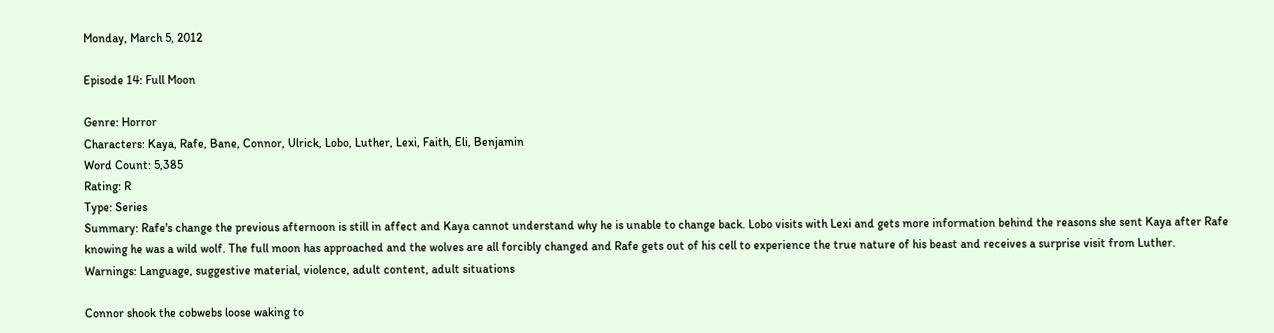Monday, March 5, 2012

Episode 14: Full Moon

Genre: Horror
Characters: Kaya, Rafe, Bane, Connor, Ulrick, Lobo, Luther, Lexi, Faith, Eli, Benjamin
Word Count: 5,385
Rating: R
Type: Series
Summary: Rafe's change the previous afternoon is still in affect and Kaya cannot understand why he is unable to change back. Lobo visits with Lexi and gets more information behind the reasons she sent Kaya after Rafe knowing he was a wild wolf. The full moon has approached and the wolves are all forcibly changed and Rafe gets out of his cell to experience the true nature of his beast and receives a surprise visit from Luther.
Warnings: Language, suggestive material, violence, adult content, adult situations

Connor shook the cobwebs loose waking to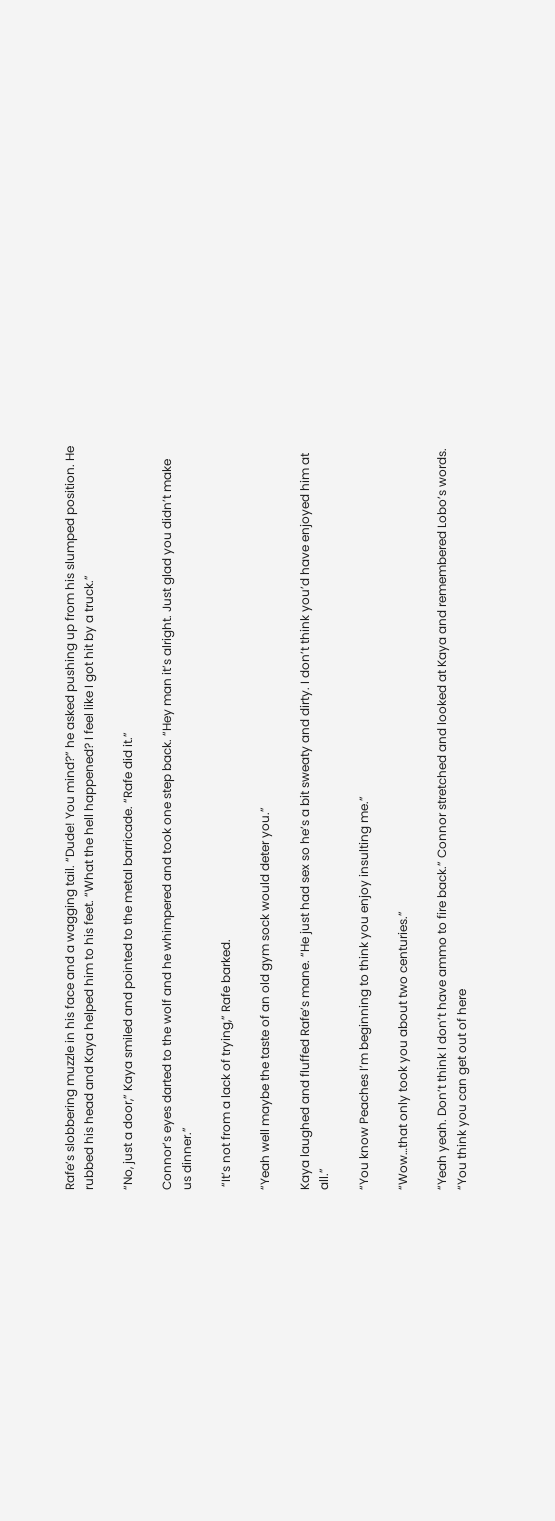Rafe’s slobbering muzzle in his face and a wagging tail. “Dude! You mind?” he asked pushing up from his slumped position. He rubbed his head and Kaya helped him to his feet. “What the hell happened? I feel like I got hit by a truck.”

“No, just a door,” Kaya smiled and pointed to the metal barricade. “Rafe did it.”

Connor’s eyes darted to the wolf and he whimpered and took one step back. “Hey man it’s alright. Just glad you didn’t make us dinner.”

 “It’s not from a lack of trying,” Rafe barked.

“Yeah well maybe the taste of an old gym sock would deter you.”

Kaya laughed and fluffed Rafe’s mane. “He just had sex so he’s a bit sweaty and dirty. I don’t think you’d have enjoyed him at all.”

“You know Peaches I’m beginning to think you enjoy insulting me.”

“Wow…that only took you about two centuries.”

“Yeah yeah. Don’t think I don’t have ammo to fire back.” Connor stretched and looked at Kaya and remembered Lobo’s words. “You think you can get out of here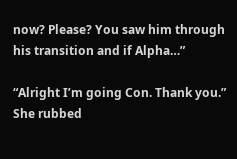now? Please? You saw him through his transition and if Alpha…”

“Alright I’m going Con. Thank you.” She rubbed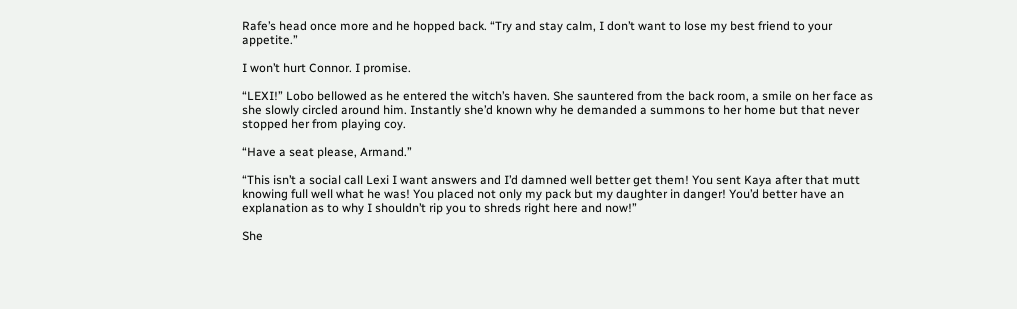Rafe’s head once more and he hopped back. “Try and stay calm, I don’t want to lose my best friend to your appetite.”

I won’t hurt Connor. I promise.

“LEXI!” Lobo bellowed as he entered the witch’s haven. She sauntered from the back room, a smile on her face as she slowly circled around him. Instantly she’d known why he demanded a summons to her home but that never stopped her from playing coy.

“Have a seat please, Armand.”

“This isn’t a social call Lexi I want answers and I’d damned well better get them! You sent Kaya after that mutt knowing full well what he was! You placed not only my pack but my daughter in danger! You’d better have an explanation as to why I shouldn’t rip you to shreds right here and now!”

She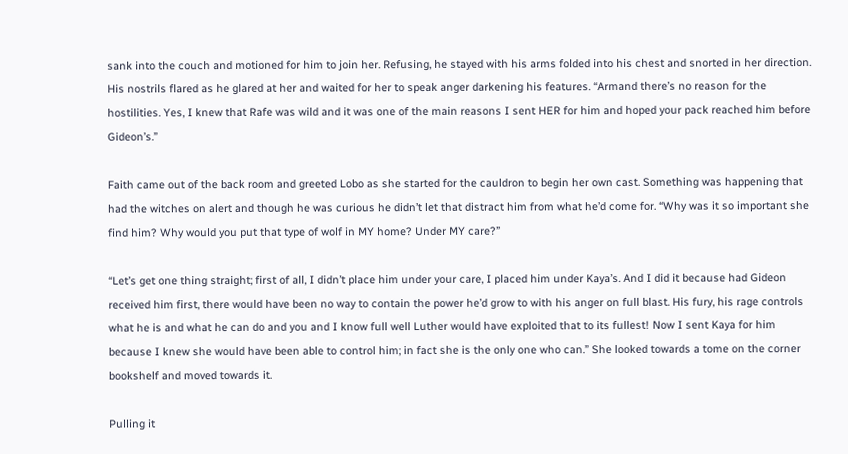sank into the couch and motioned for him to join her. Refusing, he stayed with his arms folded into his chest and snorted in her direction. His nostrils flared as he glared at her and waited for her to speak anger darkening his features. “Armand there’s no reason for the hostilities. Yes, I knew that Rafe was wild and it was one of the main reasons I sent HER for him and hoped your pack reached him before Gideon’s.”

Faith came out of the back room and greeted Lobo as she started for the cauldron to begin her own cast. Something was happening that had the witches on alert and though he was curious he didn’t let that distract him from what he’d come for. “Why was it so important she find him? Why would you put that type of wolf in MY home? Under MY care?”

“Let’s get one thing straight; first of all, I didn’t place him under your care, I placed him under Kaya’s. And I did it because had Gideon received him first, there would have been no way to contain the power he’d grow to with his anger on full blast. His fury, his rage controls what he is and what he can do and you and I know full well Luther would have exploited that to its fullest! Now I sent Kaya for him because I knew she would have been able to control him; in fact she is the only one who can.” She looked towards a tome on the corner bookshelf and moved towards it.

Pulling it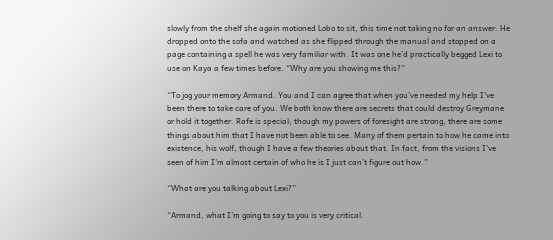slowly from the shelf she again motioned Lobo to sit, this time not taking no for an answer. He dropped onto the sofa and watched as she flipped through the manual and stopped on a page containing a spell he was very familiar with. It was one he’d practically begged Lexi to use on Kaya a few times before. “Why are you showing me this?”

“To jog your memory Armand. You and I can agree that when you’ve needed my help I’ve been there to take care of you. We both know there are secrets that could destroy Greymane or hold it together. Rafe is special; though my powers of foresight are strong, there are some things about him that I have not been able to see. Many of them pertain to how he came into existence, his wolf, though I have a few theories about that. In fact, from the visions I’ve seen of him I’m almost certain of who he is I just can’t figure out how.”

“What are you talking about Lexi?”

“Armand, what I’m going to say to you is very critical.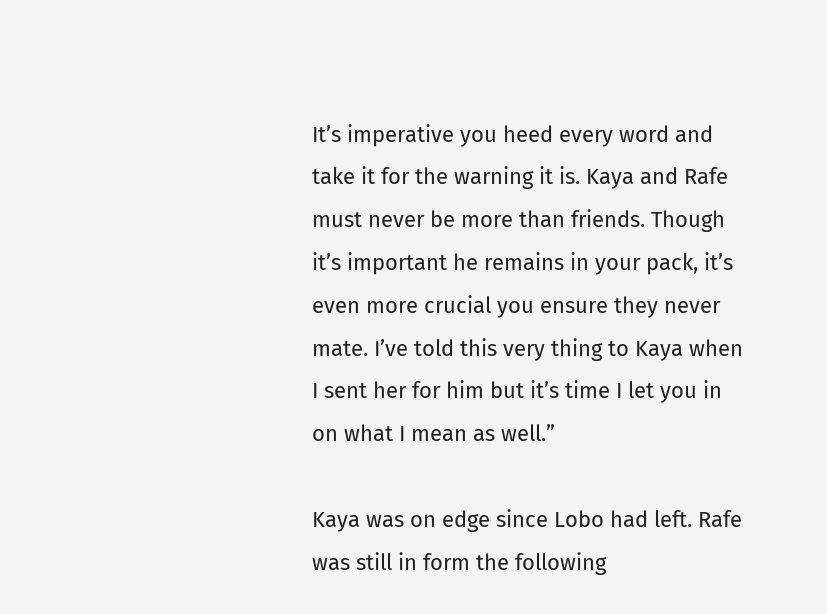It’s imperative you heed every word and take it for the warning it is. Kaya and Rafe must never be more than friends. Though it’s important he remains in your pack, it’s even more crucial you ensure they never mate. I’ve told this very thing to Kaya when I sent her for him but it’s time I let you in on what I mean as well.”

Kaya was on edge since Lobo had left. Rafe was still in form the following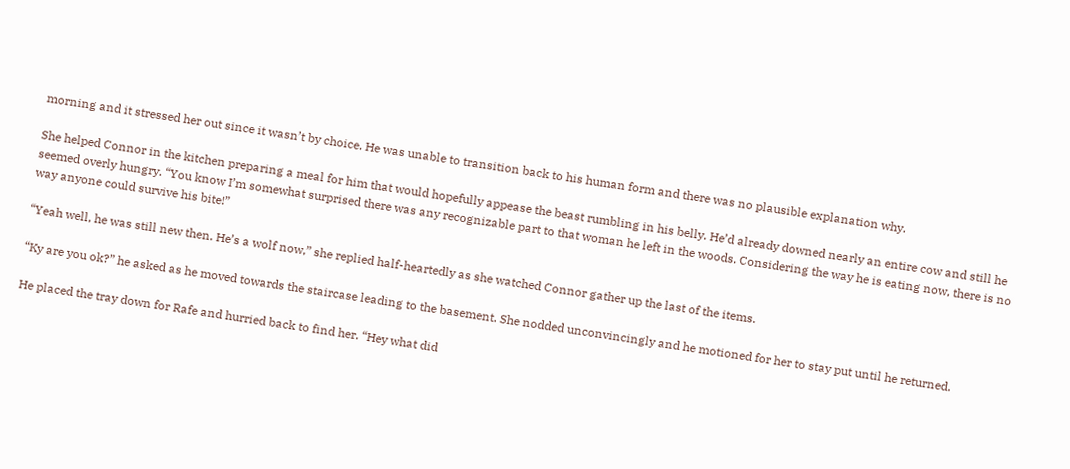morning and it stressed her out since it wasn’t by choice. He was unable to transition back to his human form and there was no plausible explanation why.

She helped Connor in the kitchen preparing a meal for him that would hopefully appease the beast rumbling in his belly. He’d already downed nearly an entire cow and still he seemed overly hungry. “You know I’m somewhat surprised there was any recognizable part to that woman he left in the woods. Considering the way he is eating now, there is no way anyone could survive his bite!”

“Yeah well, he was still new then. He’s a wolf now,” she replied half-heartedly as she watched Connor gather up the last of the items.

“Ky are you ok?” he asked as he moved towards the staircase leading to the basement. She nodded unconvincingly and he motioned for her to stay put until he returned.

He placed the tray down for Rafe and hurried back to find her. “Hey what did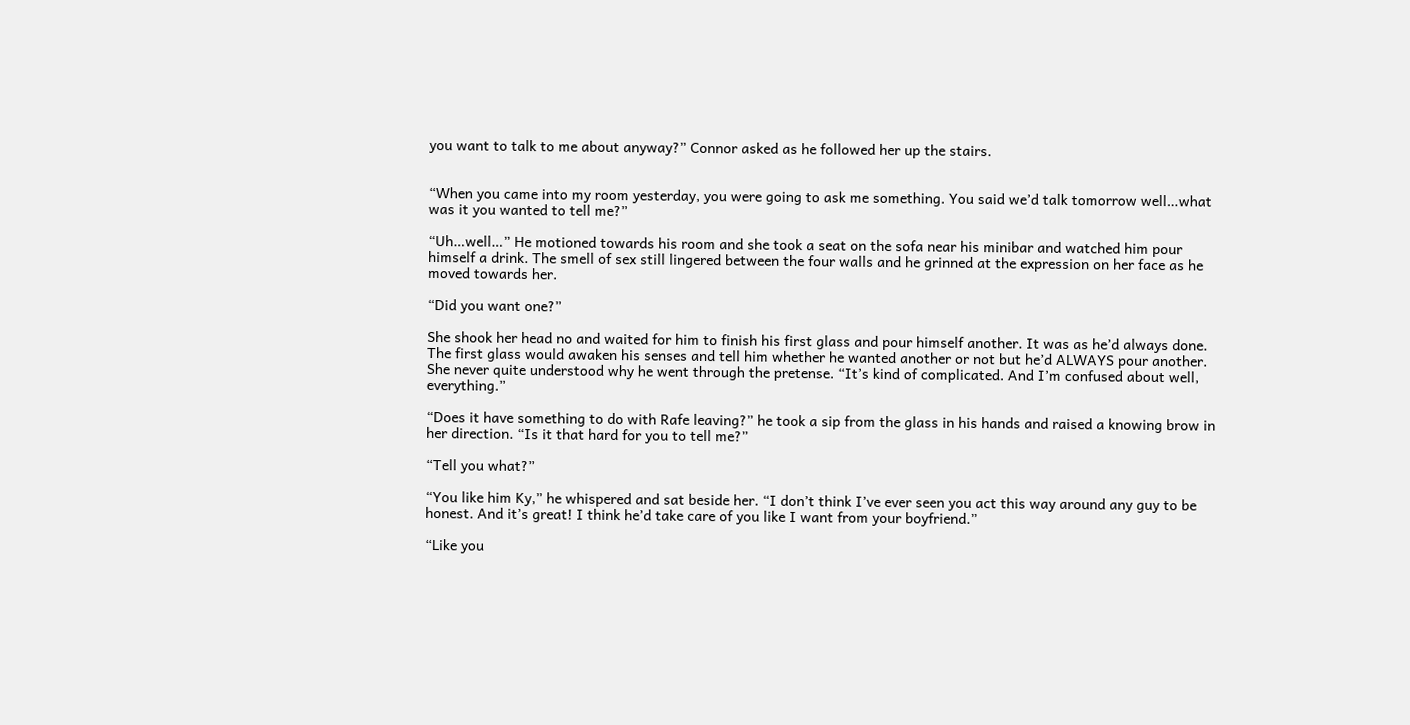you want to talk to me about anyway?” Connor asked as he followed her up the stairs.


“When you came into my room yesterday, you were going to ask me something. You said we’d talk tomorrow well…what was it you wanted to tell me?”

“Uh…well…” He motioned towards his room and she took a seat on the sofa near his minibar and watched him pour himself a drink. The smell of sex still lingered between the four walls and he grinned at the expression on her face as he moved towards her.

“Did you want one?”

She shook her head no and waited for him to finish his first glass and pour himself another. It was as he’d always done. The first glass would awaken his senses and tell him whether he wanted another or not but he’d ALWAYS pour another. She never quite understood why he went through the pretense. “It’s kind of complicated. And I’m confused about well, everything.”

“Does it have something to do with Rafe leaving?” he took a sip from the glass in his hands and raised a knowing brow in her direction. “Is it that hard for you to tell me?”

“Tell you what?”

“You like him Ky,” he whispered and sat beside her. “I don’t think I’ve ever seen you act this way around any guy to be honest. And it’s great! I think he’d take care of you like I want from your boyfriend.”

“Like you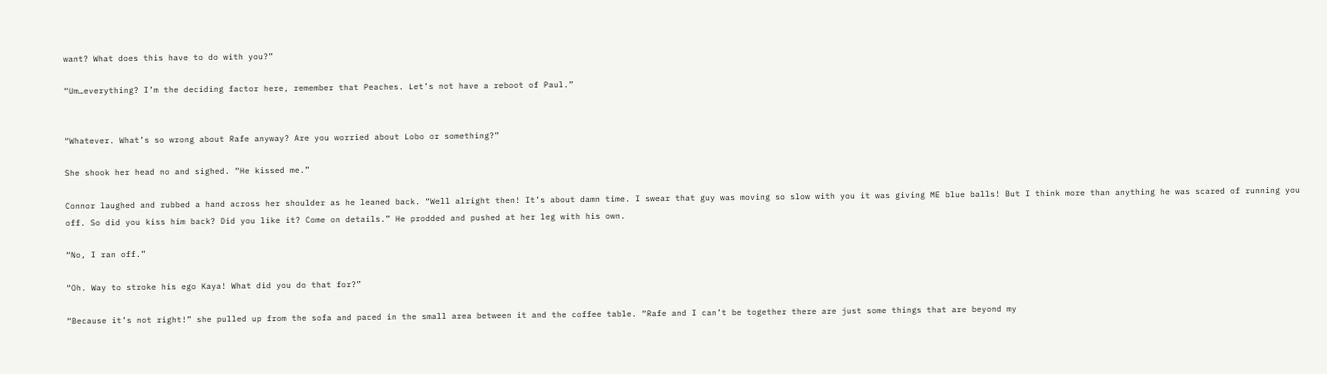want? What does this have to do with you?”

“Um…everything? I’m the deciding factor here, remember that Peaches. Let’s not have a reboot of Paul.”


“Whatever. What’s so wrong about Rafe anyway? Are you worried about Lobo or something?”

She shook her head no and sighed. “He kissed me.”

Connor laughed and rubbed a hand across her shoulder as he leaned back. “Well alright then! It’s about damn time. I swear that guy was moving so slow with you it was giving ME blue balls! But I think more than anything he was scared of running you off. So did you kiss him back? Did you like it? Come on details.” He prodded and pushed at her leg with his own.

“No, I ran off.”

“Oh. Way to stroke his ego Kaya! What did you do that for?”

“Because it’s not right!” she pulled up from the sofa and paced in the small area between it and the coffee table. “Rafe and I can’t be together there are just some things that are beyond my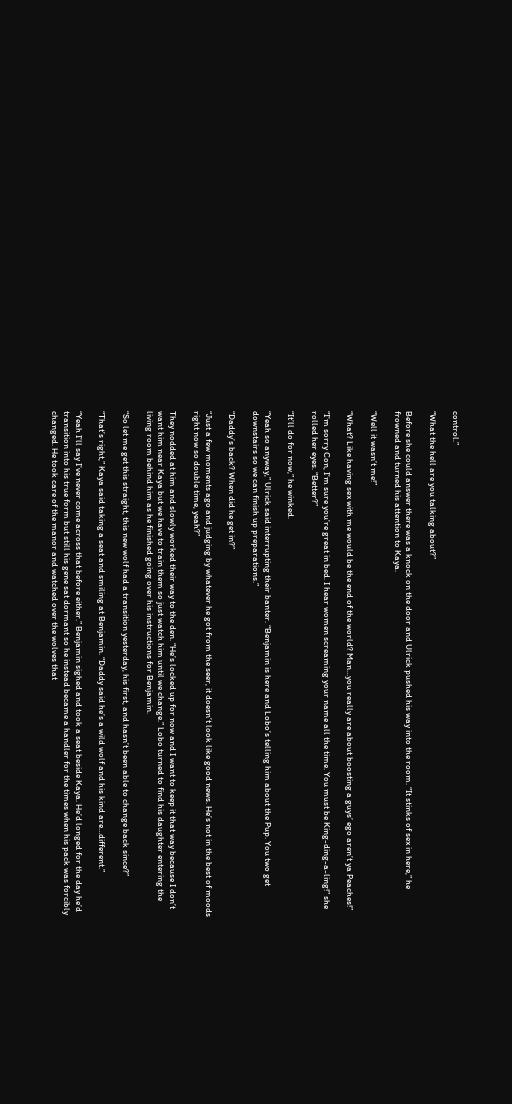control.”

“What the hell are you talking about?”

Before she could answer there was a knock on the door and Ulrick pushed his way into the room. “It stinks of sex in here,” he frowned and turned his attention to Kaya.

“Well it wasn’t me!”

“What? Like having sex with me would be the end of the world? Man…you really are about boosting a guys’ ego aren’t ya Peaches!”

“I’m sorry Con, I’m sure you’re great in bed. I hear women screaming your name all the time. You must be King-ding-a-ling!” she rolled her eyes. “Better?”

“It’ll do for now,” he winked.

“Yeah so anyway,” Ulrick said interrupting their banter. “Benjamin is here and Lobo’s telling him about the Pup. You two get downstairs so we can finish up preparations.”

“Daddy’s back? When did he get in?”

“Just a few moments ago and judging by whatever he got from the seer, it doesn’t look like good news. He’s not in the best of moods right now so double time, yeah?”

They nodded at him and slowly worked their way to the den. “He’s locked up for now and I want to keep it that way because I don’t want him near Kaya but we have to train them so just watch him until we change.” Lobo turned to find his daughter entering the living room behind him as he finished going over his instructions for Benjamin.

“So let me get this straight, this new wolf had a transition yesterday, his first, and hasn’t been able to change back since?”

“That’s right,” Kaya said taking a seat and smiling at Benjamin. “Daddy said he’s a wild wolf and his kind are…different.”

“Yeah I’ll say I’ve never come across that before either.” Benjamin sighed and took a seat beside Kaya. He’d longed for the day he’d transition into his true form but still his gene sat dormant so he instead became a handler for the times when his pack was forcibly changed. He took care of the manor and watched over the wolves that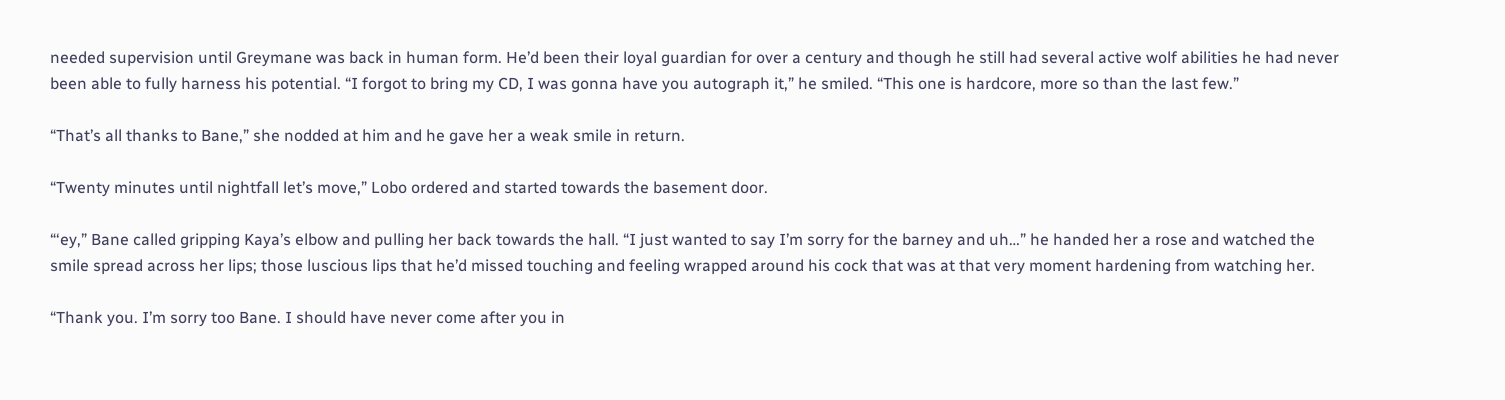needed supervision until Greymane was back in human form. He’d been their loyal guardian for over a century and though he still had several active wolf abilities he had never been able to fully harness his potential. “I forgot to bring my CD, I was gonna have you autograph it,” he smiled. “This one is hardcore, more so than the last few.”

“That’s all thanks to Bane,” she nodded at him and he gave her a weak smile in return.

“Twenty minutes until nightfall let’s move,” Lobo ordered and started towards the basement door.

“‘ey,” Bane called gripping Kaya’s elbow and pulling her back towards the hall. “I just wanted to say I’m sorry for the barney and uh…” he handed her a rose and watched the smile spread across her lips; those luscious lips that he’d missed touching and feeling wrapped around his cock that was at that very moment hardening from watching her.

“Thank you. I’m sorry too Bane. I should have never come after you in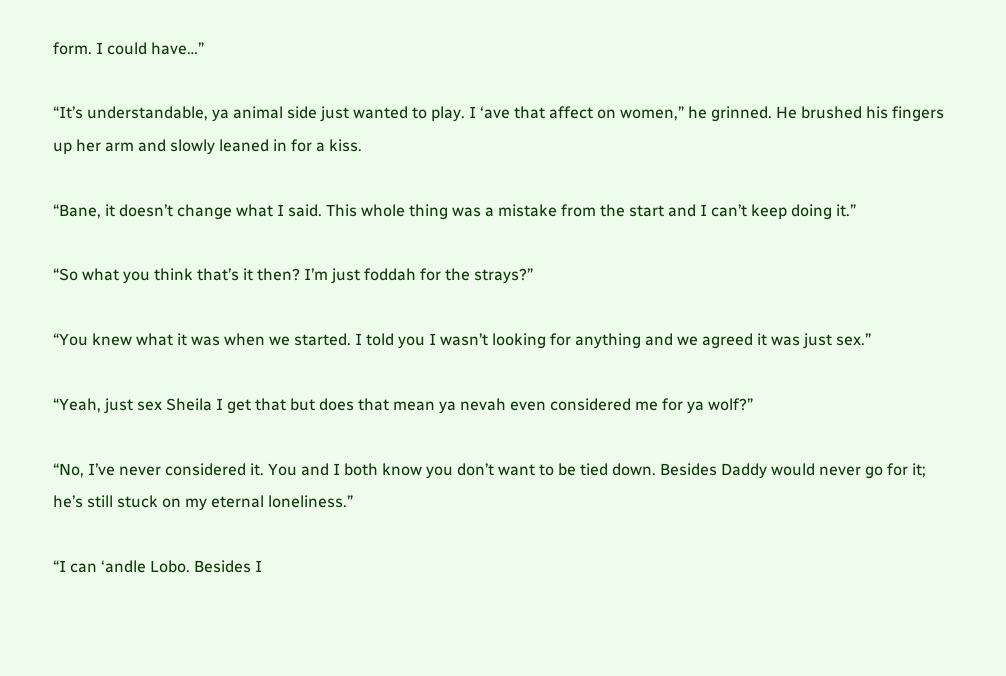form. I could have…”

“It’s understandable, ya animal side just wanted to play. I ‘ave that affect on women,” he grinned. He brushed his fingers up her arm and slowly leaned in for a kiss.

“Bane, it doesn’t change what I said. This whole thing was a mistake from the start and I can’t keep doing it.”

“So what you think that’s it then? I’m just foddah for the strays?”

“You knew what it was when we started. I told you I wasn’t looking for anything and we agreed it was just sex.”

“Yeah, just sex Sheila I get that but does that mean ya nevah even considered me for ya wolf?”

“No, I’ve never considered it. You and I both know you don’t want to be tied down. Besides Daddy would never go for it; he’s still stuck on my eternal loneliness.”

“I can ‘andle Lobo. Besides I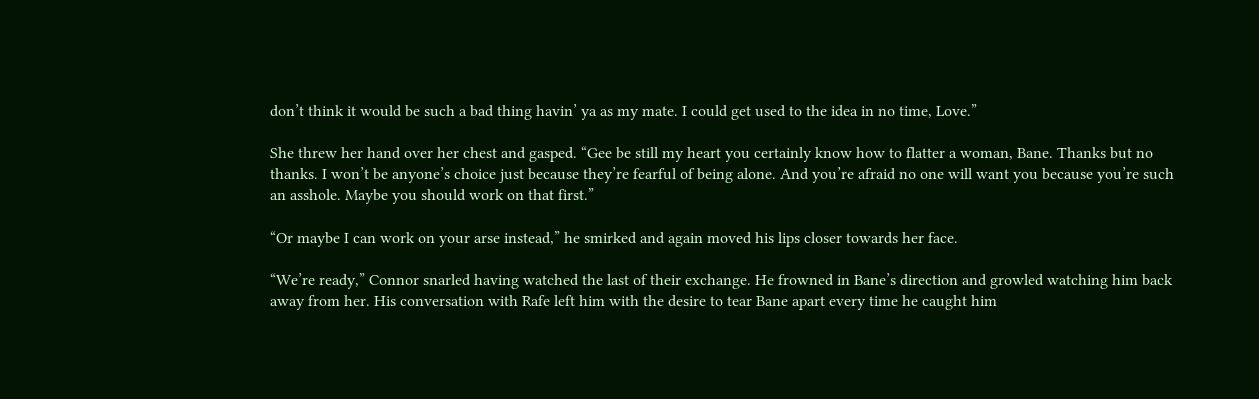don’t think it would be such a bad thing havin’ ya as my mate. I could get used to the idea in no time, Love.”

She threw her hand over her chest and gasped. “Gee be still my heart you certainly know how to flatter a woman, Bane. Thanks but no thanks. I won’t be anyone’s choice just because they’re fearful of being alone. And you’re afraid no one will want you because you’re such an asshole. Maybe you should work on that first.”

“Or maybe I can work on your arse instead,” he smirked and again moved his lips closer towards her face.

“We’re ready,” Connor snarled having watched the last of their exchange. He frowned in Bane’s direction and growled watching him back away from her. His conversation with Rafe left him with the desire to tear Bane apart every time he caught him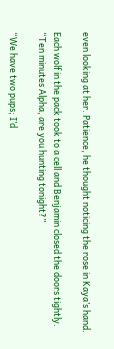even looking at her. Patience, he thought noticing the rose in Kaya’s hand.

Each wolf in the pack took to a cell and Benjamin closed the doors tightly. “Ten minutes Alpha, are you hunting tonight?”

“We have two pups; I’d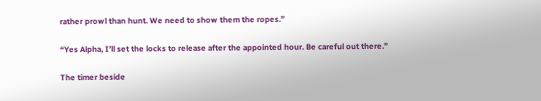rather prowl than hunt. We need to show them the ropes.”

“Yes Alpha, I’ll set the locks to release after the appointed hour. Be careful out there.”

The timer beside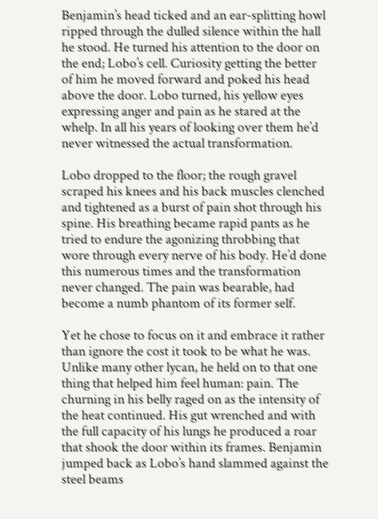Benjamin’s head ticked and an ear-splitting howl ripped through the dulled silence within the hall he stood. He turned his attention to the door on the end; Lobo’s cell. Curiosity getting the better of him he moved forward and poked his head above the door. Lobo turned, his yellow eyes expressing anger and pain as he stared at the whelp. In all his years of looking over them he’d never witnessed the actual transformation.

Lobo dropped to the floor; the rough gravel scraped his knees and his back muscles clenched and tightened as a burst of pain shot through his spine. His breathing became rapid pants as he tried to endure the agonizing throbbing that wore through every nerve of his body. He’d done this numerous times and the transformation never changed. The pain was bearable, had become a numb phantom of its former self.

Yet he chose to focus on it and embrace it rather than ignore the cost it took to be what he was. Unlike many other lycan, he held on to that one thing that helped him feel human: pain. The churning in his belly raged on as the intensity of the heat continued. His gut wrenched and with the full capacity of his lungs he produced a roar that shook the door within its frames. Benjamin jumped back as Lobo’s hand slammed against the steel beams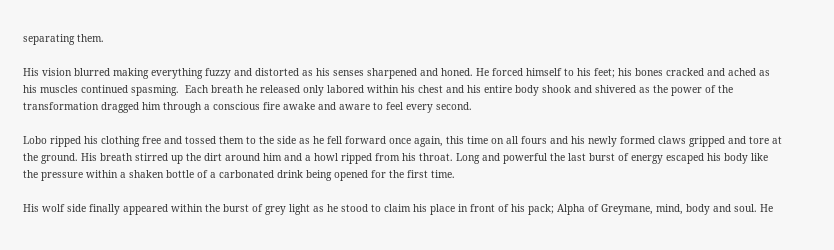separating them.

His vision blurred making everything fuzzy and distorted as his senses sharpened and honed. He forced himself to his feet; his bones cracked and ached as his muscles continued spasming.  Each breath he released only labored within his chest and his entire body shook and shivered as the power of the transformation dragged him through a conscious fire awake and aware to feel every second.

Lobo ripped his clothing free and tossed them to the side as he fell forward once again, this time on all fours and his newly formed claws gripped and tore at the ground. His breath stirred up the dirt around him and a howl ripped from his throat. Long and powerful the last burst of energy escaped his body like the pressure within a shaken bottle of a carbonated drink being opened for the first time.

His wolf side finally appeared within the burst of grey light as he stood to claim his place in front of his pack; Alpha of Greymane, mind, body and soul. He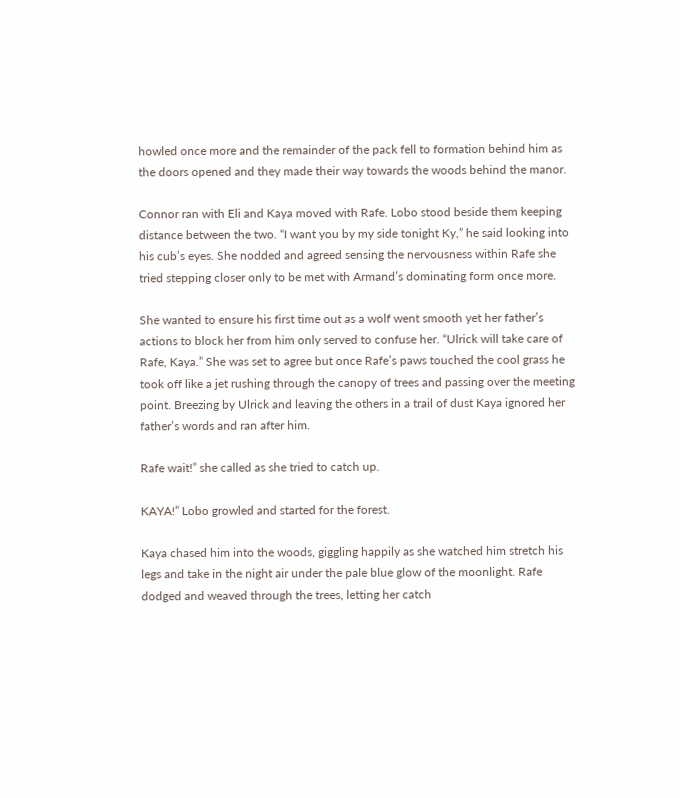howled once more and the remainder of the pack fell to formation behind him as the doors opened and they made their way towards the woods behind the manor.

Connor ran with Eli and Kaya moved with Rafe. Lobo stood beside them keeping distance between the two. “I want you by my side tonight Ky,” he said looking into his cub’s eyes. She nodded and agreed sensing the nervousness within Rafe she tried stepping closer only to be met with Armand’s dominating form once more.

She wanted to ensure his first time out as a wolf went smooth yet her father’s actions to block her from him only served to confuse her. “Ulrick will take care of Rafe, Kaya.” She was set to agree but once Rafe’s paws touched the cool grass he took off like a jet rushing through the canopy of trees and passing over the meeting point. Breezing by Ulrick and leaving the others in a trail of dust Kaya ignored her father’s words and ran after him.

Rafe wait!” she called as she tried to catch up.

KAYA!” Lobo growled and started for the forest.

Kaya chased him into the woods, giggling happily as she watched him stretch his legs and take in the night air under the pale blue glow of the moonlight. Rafe dodged and weaved through the trees, letting her catch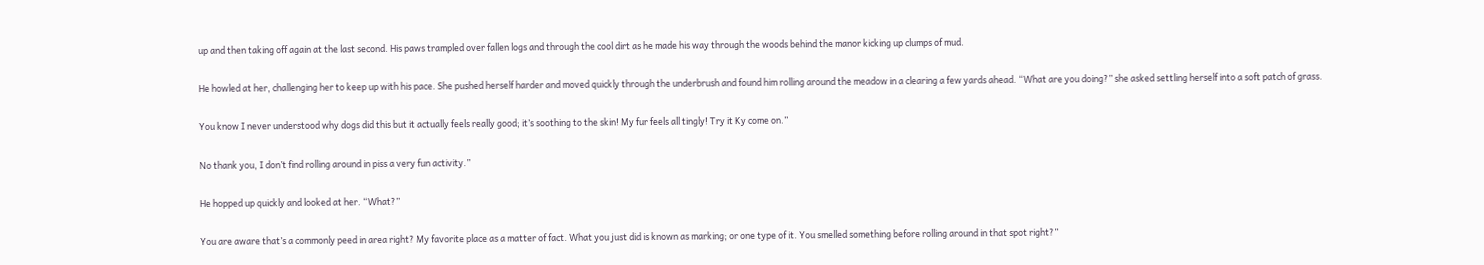up and then taking off again at the last second. His paws trampled over fallen logs and through the cool dirt as he made his way through the woods behind the manor kicking up clumps of mud.

He howled at her, challenging her to keep up with his pace. She pushed herself harder and moved quickly through the underbrush and found him rolling around the meadow in a clearing a few yards ahead. “What are you doing?” she asked settling herself into a soft patch of grass.

You know I never understood why dogs did this but it actually feels really good; it’s soothing to the skin! My fur feels all tingly! Try it Ky come on.”

No thank you, I don’t find rolling around in piss a very fun activity.”

He hopped up quickly and looked at her. “What?”

You are aware that’s a commonly peed in area right? My favorite place as a matter of fact. What you just did is known as marking; or one type of it. You smelled something before rolling around in that spot right?”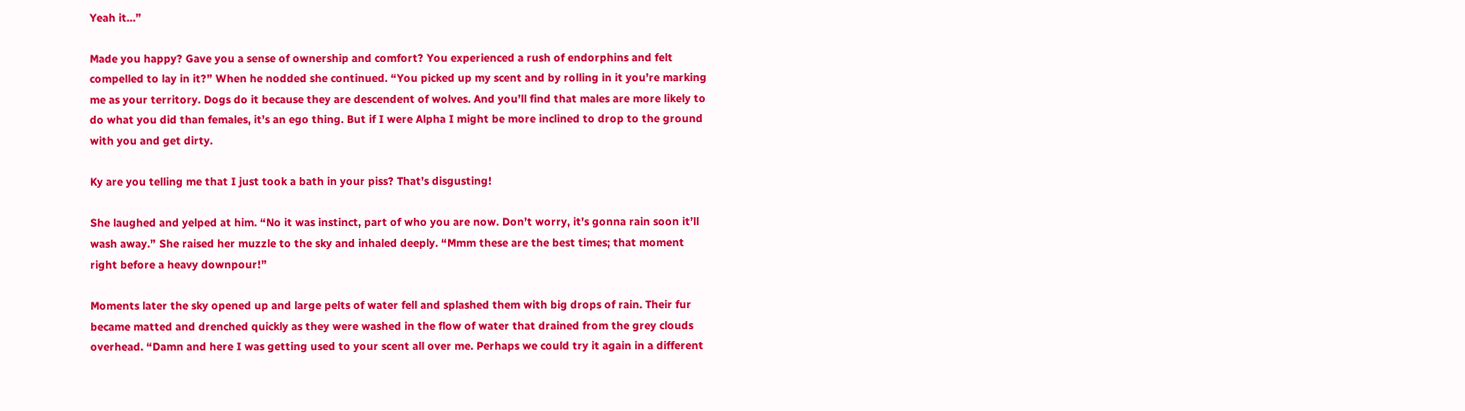Yeah it…”

Made you happy? Gave you a sense of ownership and comfort? You experienced a rush of endorphins and felt compelled to lay in it?” When he nodded she continued. “You picked up my scent and by rolling in it you’re marking me as your territory. Dogs do it because they are descendent of wolves. And you’ll find that males are more likely to do what you did than females, it’s an ego thing. But if I were Alpha I might be more inclined to drop to the ground with you and get dirty.

Ky are you telling me that I just took a bath in your piss? That’s disgusting!

She laughed and yelped at him. “No it was instinct, part of who you are now. Don’t worry, it’s gonna rain soon it’ll wash away.” She raised her muzzle to the sky and inhaled deeply. “Mmm these are the best times; that moment right before a heavy downpour!”

Moments later the sky opened up and large pelts of water fell and splashed them with big drops of rain. Their fur became matted and drenched quickly as they were washed in the flow of water that drained from the grey clouds overhead. “Damn and here I was getting used to your scent all over me. Perhaps we could try it again in a different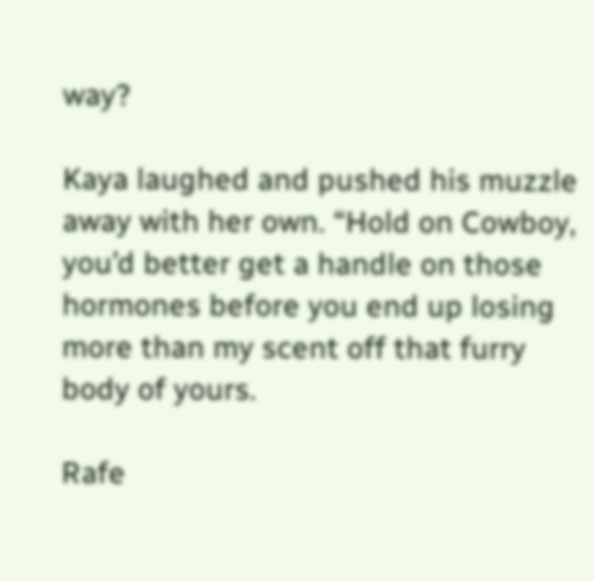way?

Kaya laughed and pushed his muzzle away with her own. “Hold on Cowboy, you’d better get a handle on those hormones before you end up losing more than my scent off that furry body of yours.

Rafe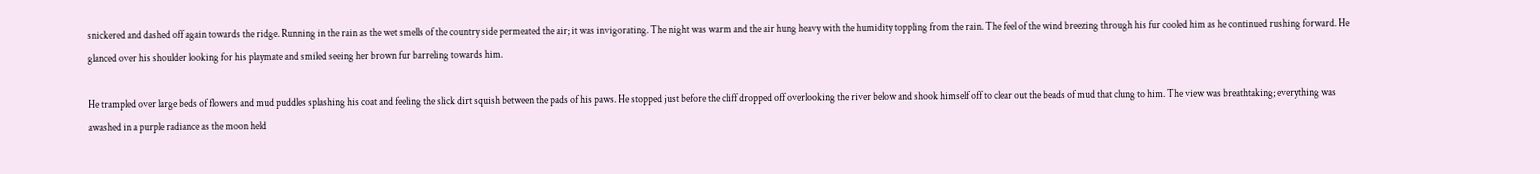snickered and dashed off again towards the ridge. Running in the rain as the wet smells of the country side permeated the air; it was invigorating. The night was warm and the air hung heavy with the humidity toppling from the rain. The feel of the wind breezing through his fur cooled him as he continued rushing forward. He glanced over his shoulder looking for his playmate and smiled seeing her brown fur barreling towards him.

He trampled over large beds of flowers and mud puddles splashing his coat and feeling the slick dirt squish between the pads of his paws. He stopped just before the cliff dropped off overlooking the river below and shook himself off to clear out the beads of mud that clung to him. The view was breathtaking; everything was awashed in a purple radiance as the moon held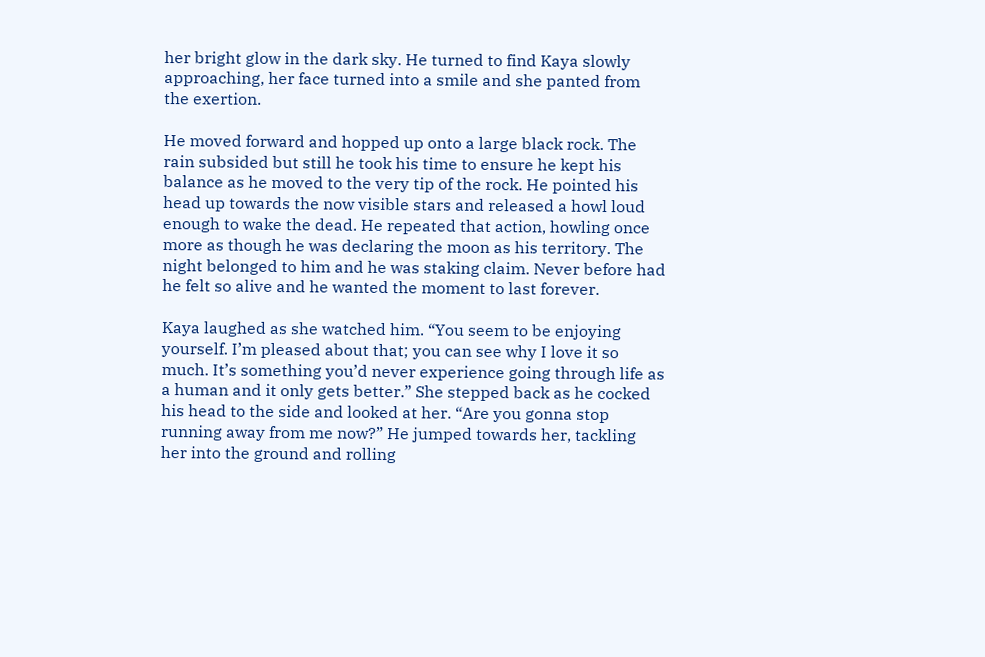her bright glow in the dark sky. He turned to find Kaya slowly approaching, her face turned into a smile and she panted from the exertion.

He moved forward and hopped up onto a large black rock. The rain subsided but still he took his time to ensure he kept his balance as he moved to the very tip of the rock. He pointed his head up towards the now visible stars and released a howl loud enough to wake the dead. He repeated that action, howling once more as though he was declaring the moon as his territory. The night belonged to him and he was staking claim. Never before had he felt so alive and he wanted the moment to last forever.

Kaya laughed as she watched him. “You seem to be enjoying yourself. I’m pleased about that; you can see why I love it so much. It’s something you’d never experience going through life as a human and it only gets better.” She stepped back as he cocked his head to the side and looked at her. “Are you gonna stop running away from me now?” He jumped towards her, tackling her into the ground and rolling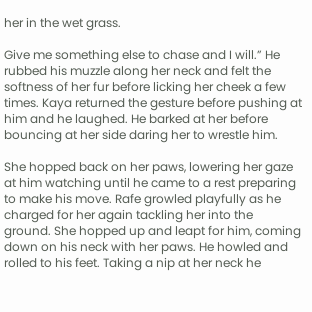her in the wet grass.

Give me something else to chase and I will.” He rubbed his muzzle along her neck and felt the softness of her fur before licking her cheek a few times. Kaya returned the gesture before pushing at him and he laughed. He barked at her before bouncing at her side daring her to wrestle him.

She hopped back on her paws, lowering her gaze at him watching until he came to a rest preparing to make his move. Rafe growled playfully as he charged for her again tackling her into the ground. She hopped up and leapt for him, coming down on his neck with her paws. He howled and rolled to his feet. Taking a nip at her neck he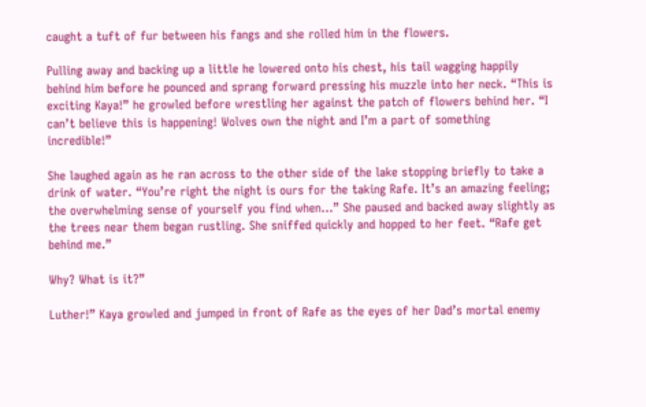caught a tuft of fur between his fangs and she rolled him in the flowers.

Pulling away and backing up a little he lowered onto his chest, his tail wagging happily behind him before he pounced and sprang forward pressing his muzzle into her neck. “This is exciting Kaya!” he growled before wrestling her against the patch of flowers behind her. “I can’t believe this is happening! Wolves own the night and I’m a part of something incredible!”

She laughed again as he ran across to the other side of the lake stopping briefly to take a drink of water. “You’re right the night is ours for the taking Rafe. It’s an amazing feeling; the overwhelming sense of yourself you find when…” She paused and backed away slightly as the trees near them began rustling. She sniffed quickly and hopped to her feet. “Rafe get behind me.”

Why? What is it?”

Luther!” Kaya growled and jumped in front of Rafe as the eyes of her Dad’s mortal enemy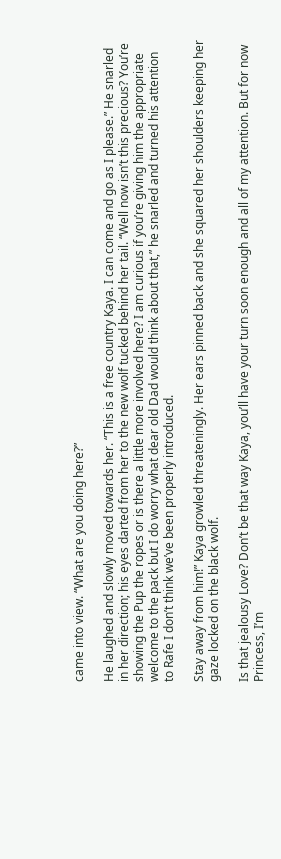came into view. “What are you doing here?”

He laughed and slowly moved towards her. “This is a free country Kaya. I can come and go as I please.” He snarled in her direction; his eyes darted from her to the new wolf tucked behind her tail. “Well now isn’t this precious? You’re showing the Pup the ropes or is there a little more involved here? I am curious if you’re giving him the appropriate welcome to the pack but I do worry what dear old Dad would think about that,” he snarled and turned his attention to Rafe I don’t think we’ve been properly introduced.

Stay away from him!” Kaya growled threateningly. Her ears pinned back and she squared her shoulders keeping her gaze locked on the black wolf.

Is that jealousy Love? Don’t be that way Kaya, you’ll have your turn soon enough and all of my attention. But for now Princess, I’m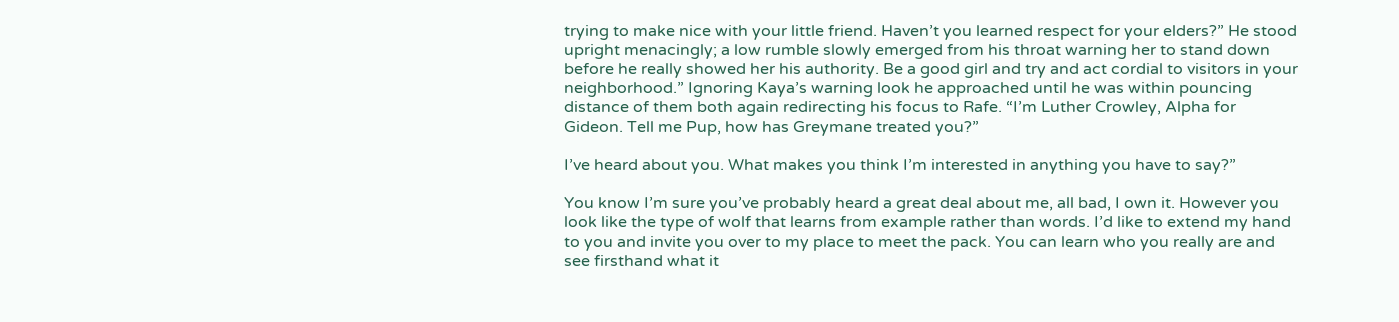trying to make nice with your little friend. Haven’t you learned respect for your elders?” He stood upright menacingly; a low rumble slowly emerged from his throat warning her to stand down before he really showed her his authority. Be a good girl and try and act cordial to visitors in your neighborhood.” Ignoring Kaya’s warning look he approached until he was within pouncing distance of them both again redirecting his focus to Rafe. “I’m Luther Crowley, Alpha for Gideon. Tell me Pup, how has Greymane treated you?”

I’ve heard about you. What makes you think I’m interested in anything you have to say?”

You know I’m sure you’ve probably heard a great deal about me, all bad, I own it. However you look like the type of wolf that learns from example rather than words. I’d like to extend my hand to you and invite you over to my place to meet the pack. You can learn who you really are and see firsthand what it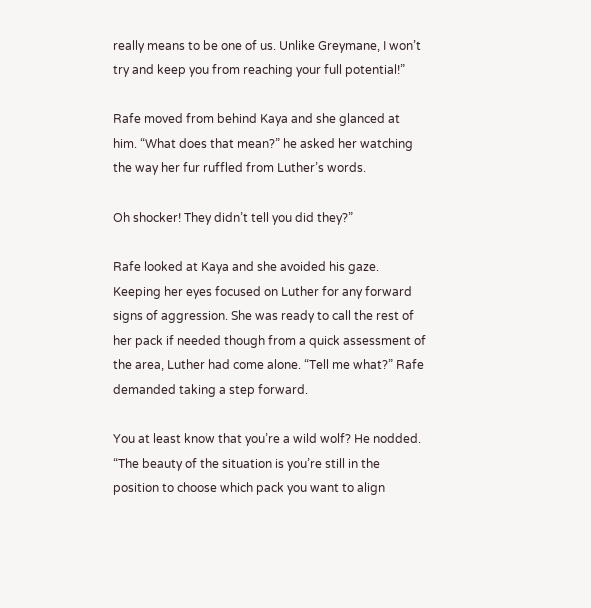really means to be one of us. Unlike Greymane, I won’t try and keep you from reaching your full potential!”

Rafe moved from behind Kaya and she glanced at him. “What does that mean?” he asked her watching the way her fur ruffled from Luther’s words.

Oh shocker! They didn’t tell you did they?”

Rafe looked at Kaya and she avoided his gaze. Keeping her eyes focused on Luther for any forward signs of aggression. She was ready to call the rest of her pack if needed though from a quick assessment of the area, Luther had come alone. “Tell me what?” Rafe demanded taking a step forward.

You at least know that you’re a wild wolf? He nodded. “The beauty of the situation is you’re still in the position to choose which pack you want to align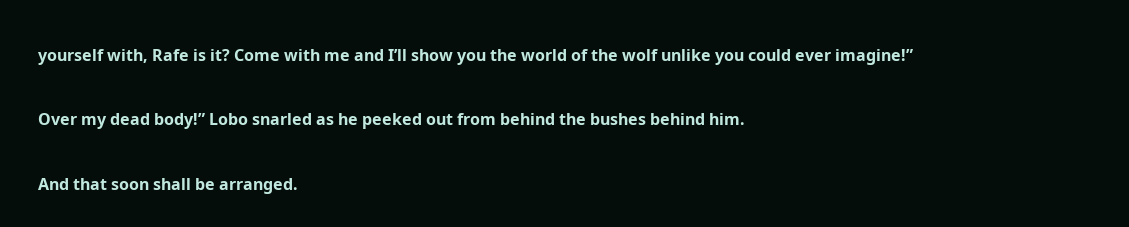yourself with, Rafe is it? Come with me and I’ll show you the world of the wolf unlike you could ever imagine!”

Over my dead body!” Lobo snarled as he peeked out from behind the bushes behind him.

And that soon shall be arranged.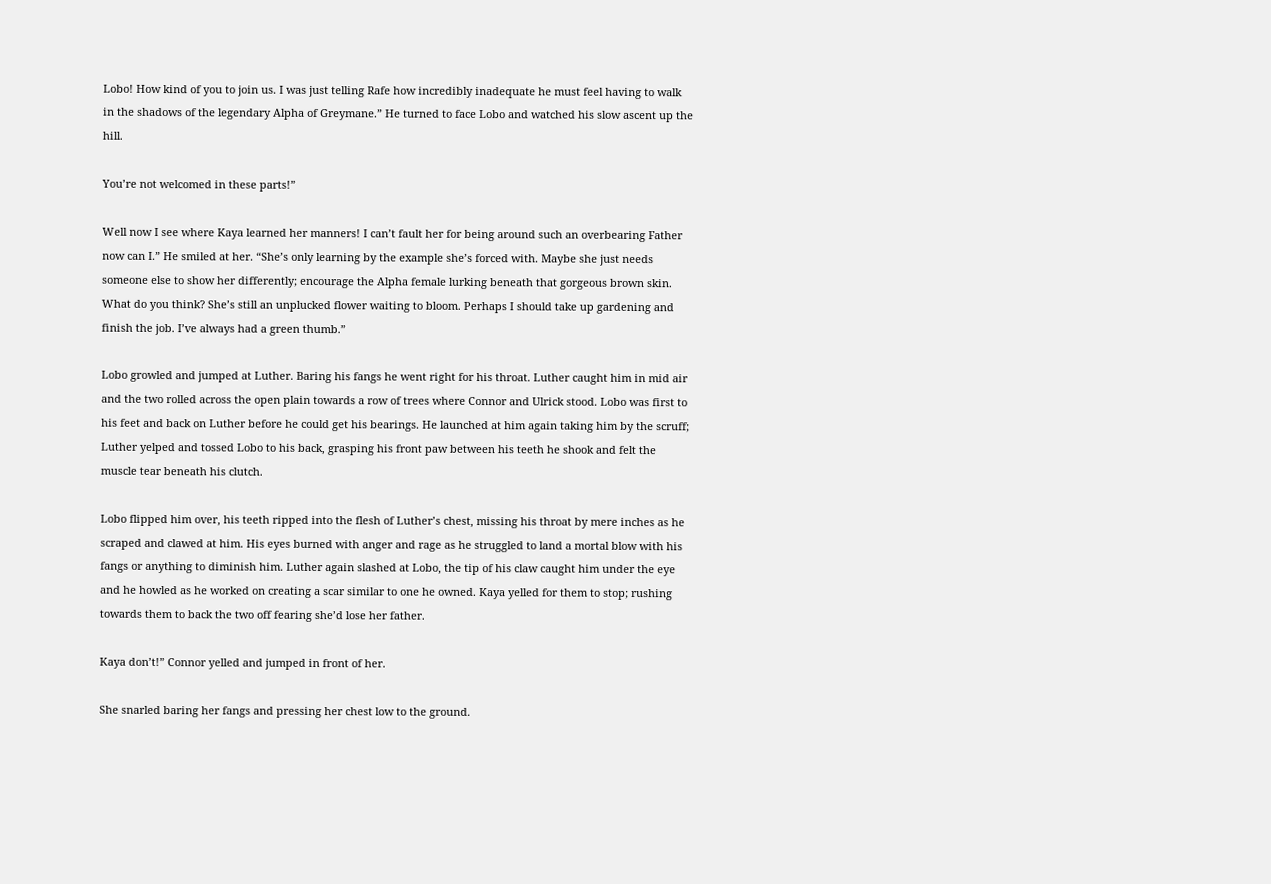Lobo! How kind of you to join us. I was just telling Rafe how incredibly inadequate he must feel having to walk in the shadows of the legendary Alpha of Greymane.” He turned to face Lobo and watched his slow ascent up the hill.

You’re not welcomed in these parts!”

Well now I see where Kaya learned her manners! I can’t fault her for being around such an overbearing Father now can I.” He smiled at her. “She’s only learning by the example she’s forced with. Maybe she just needs someone else to show her differently; encourage the Alpha female lurking beneath that gorgeous brown skin. What do you think? She’s still an unplucked flower waiting to bloom. Perhaps I should take up gardening and finish the job. I’ve always had a green thumb.”

Lobo growled and jumped at Luther. Baring his fangs he went right for his throat. Luther caught him in mid air and the two rolled across the open plain towards a row of trees where Connor and Ulrick stood. Lobo was first to his feet and back on Luther before he could get his bearings. He launched at him again taking him by the scruff; Luther yelped and tossed Lobo to his back, grasping his front paw between his teeth he shook and felt the muscle tear beneath his clutch.

Lobo flipped him over, his teeth ripped into the flesh of Luther’s chest, missing his throat by mere inches as he scraped and clawed at him. His eyes burned with anger and rage as he struggled to land a mortal blow with his fangs or anything to diminish him. Luther again slashed at Lobo, the tip of his claw caught him under the eye and he howled as he worked on creating a scar similar to one he owned. Kaya yelled for them to stop; rushing towards them to back the two off fearing she’d lose her father.

Kaya don’t!” Connor yelled and jumped in front of her.

She snarled baring her fangs and pressing her chest low to the ground.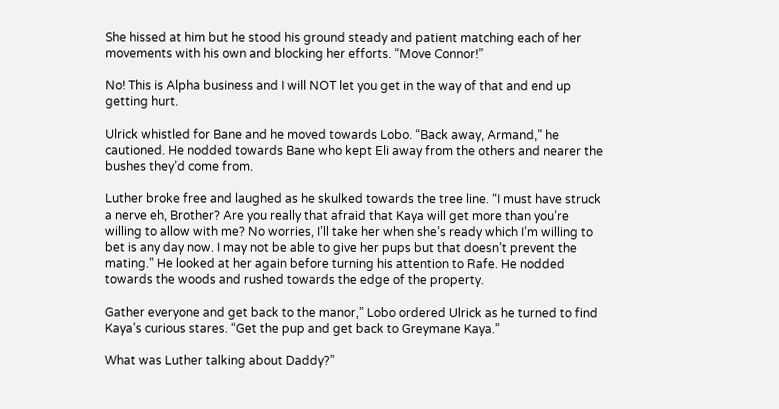She hissed at him but he stood his ground steady and patient matching each of her movements with his own and blocking her efforts. “Move Connor!”

No! This is Alpha business and I will NOT let you get in the way of that and end up getting hurt.

Ulrick whistled for Bane and he moved towards Lobo. “Back away, Armand,” he cautioned. He nodded towards Bane who kept Eli away from the others and nearer the bushes they’d come from.

Luther broke free and laughed as he skulked towards the tree line. “I must have struck a nerve eh, Brother? Are you really that afraid that Kaya will get more than you’re willing to allow with me? No worries, I’ll take her when she’s ready which I’m willing to bet is any day now. I may not be able to give her pups but that doesn’t prevent the mating.” He looked at her again before turning his attention to Rafe. He nodded towards the woods and rushed towards the edge of the property.

Gather everyone and get back to the manor,” Lobo ordered Ulrick as he turned to find Kaya’s curious stares. “Get the pup and get back to Greymane Kaya.”

What was Luther talking about Daddy?”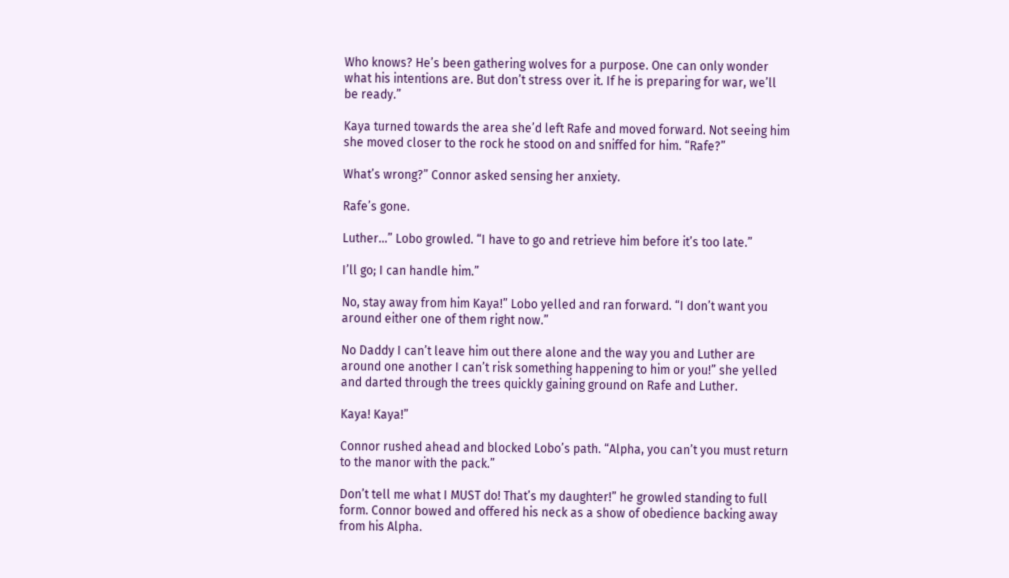Who knows? He’s been gathering wolves for a purpose. One can only wonder what his intentions are. But don’t stress over it. If he is preparing for war, we’ll be ready.”

Kaya turned towards the area she’d left Rafe and moved forward. Not seeing him she moved closer to the rock he stood on and sniffed for him. “Rafe?”

What’s wrong?” Connor asked sensing her anxiety.

Rafe’s gone.

Luther…” Lobo growled. “I have to go and retrieve him before it’s too late.”

I’ll go; I can handle him.”

No, stay away from him Kaya!” Lobo yelled and ran forward. “I don’t want you around either one of them right now.”

No Daddy I can’t leave him out there alone and the way you and Luther are around one another I can’t risk something happening to him or you!” she yelled and darted through the trees quickly gaining ground on Rafe and Luther.

Kaya! Kaya!”

Connor rushed ahead and blocked Lobo’s path. “Alpha, you can’t you must return to the manor with the pack.”

Don’t tell me what I MUST do! That’s my daughter!” he growled standing to full form. Connor bowed and offered his neck as a show of obedience backing away from his Alpha.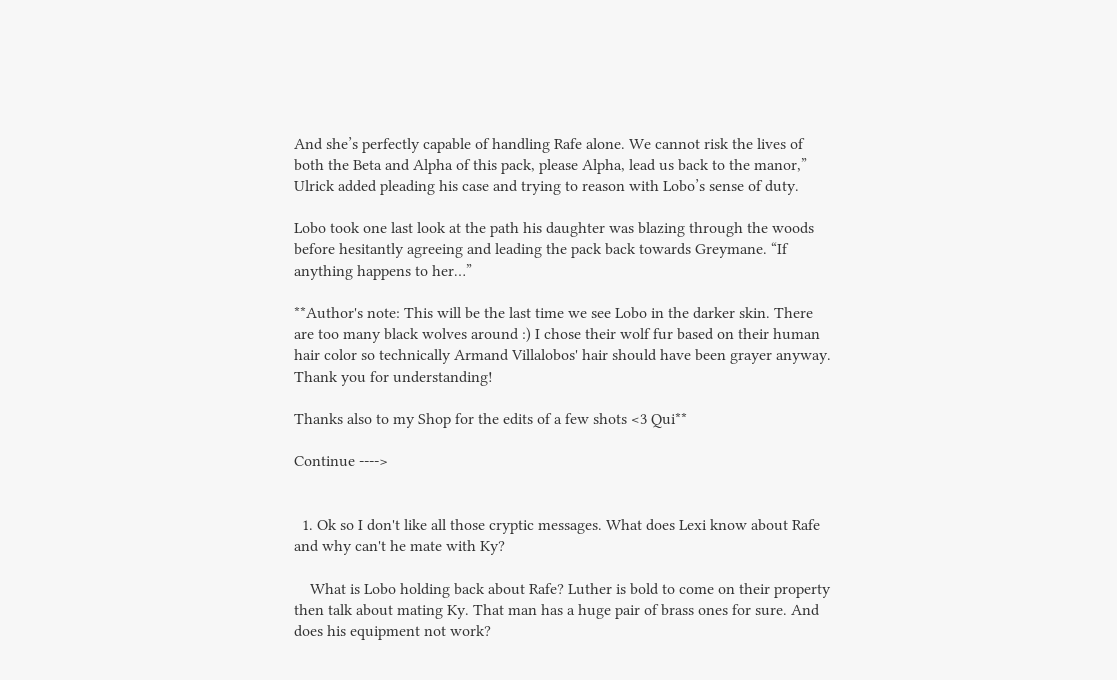And she’s perfectly capable of handling Rafe alone. We cannot risk the lives of both the Beta and Alpha of this pack, please Alpha, lead us back to the manor,” Ulrick added pleading his case and trying to reason with Lobo’s sense of duty.

Lobo took one last look at the path his daughter was blazing through the woods before hesitantly agreeing and leading the pack back towards Greymane. “If anything happens to her…”

**Author's note: This will be the last time we see Lobo in the darker skin. There are too many black wolves around :) I chose their wolf fur based on their human hair color so technically Armand Villalobos' hair should have been grayer anyway. Thank you for understanding!

Thanks also to my Shop for the edits of a few shots <3 Qui**

Continue ---->


  1. Ok so I don't like all those cryptic messages. What does Lexi know about Rafe and why can't he mate with Ky?

    What is Lobo holding back about Rafe? Luther is bold to come on their property then talk about mating Ky. That man has a huge pair of brass ones for sure. And does his equipment not work?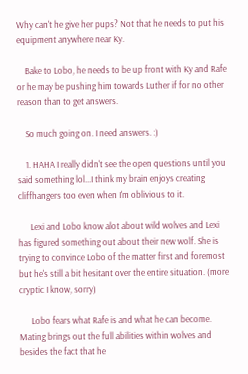Why can't he give her pups? Not that he needs to put his equipment anywhere near Ky.

    Bake to Lobo, he needs to be up front with Ky and Rafe or he may be pushing him towards Luther if for no other reason than to get answers.

    So much going on. I need answers. :)

    1. HAHA I really didn't see the open questions until you said something lol...I think my brain enjoys creating cliffhangers too even when I'm oblivious to it.

      Lexi and Lobo know alot about wild wolves and Lexi has figured something out about their new wolf. She is trying to convince Lobo of the matter first and foremost but he's still a bit hesitant over the entire situation. (more cryptic I know, sorry)

      Lobo fears what Rafe is and what he can become. Mating brings out the full abilities within wolves and besides the fact that he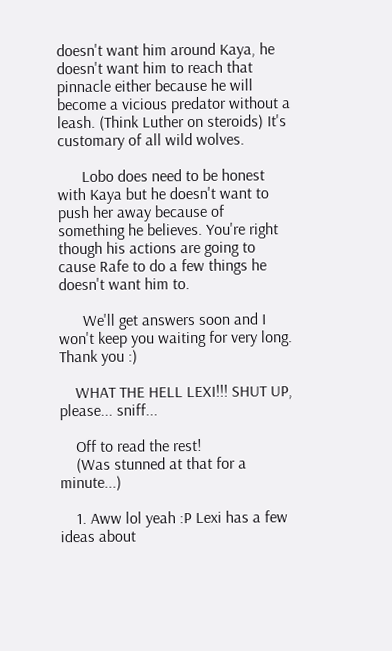doesn't want him around Kaya, he doesn't want him to reach that pinnacle either because he will become a vicious predator without a leash. (Think Luther on steroids) It's customary of all wild wolves.

      Lobo does need to be honest with Kaya but he doesn't want to push her away because of something he believes. You're right though his actions are going to cause Rafe to do a few things he doesn't want him to.

      We'll get answers soon and I won't keep you waiting for very long. Thank you :)

    WHAT THE HELL LEXI!!! SHUT UP, please... sniff...

    Off to read the rest!
    (Was stunned at that for a minute...)

    1. Aww lol yeah :P Lexi has a few ideas about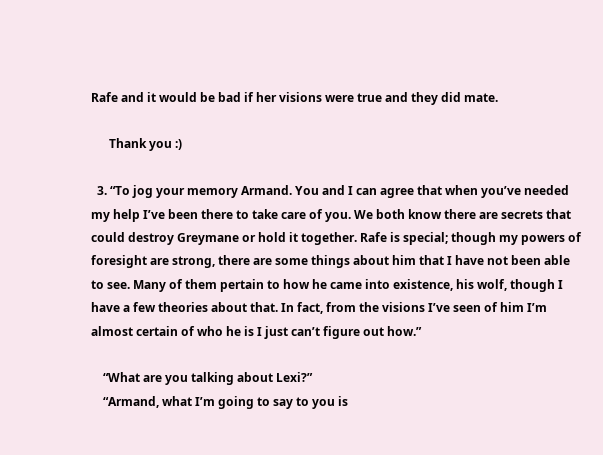Rafe and it would be bad if her visions were true and they did mate.

      Thank you :)

  3. “To jog your memory Armand. You and I can agree that when you’ve needed my help I’ve been there to take care of you. We both know there are secrets that could destroy Greymane or hold it together. Rafe is special; though my powers of foresight are strong, there are some things about him that I have not been able to see. Many of them pertain to how he came into existence, his wolf, though I have a few theories about that. In fact, from the visions I’ve seen of him I’m almost certain of who he is I just can’t figure out how.”

    “What are you talking about Lexi?”
    “Armand, what I’m going to say to you is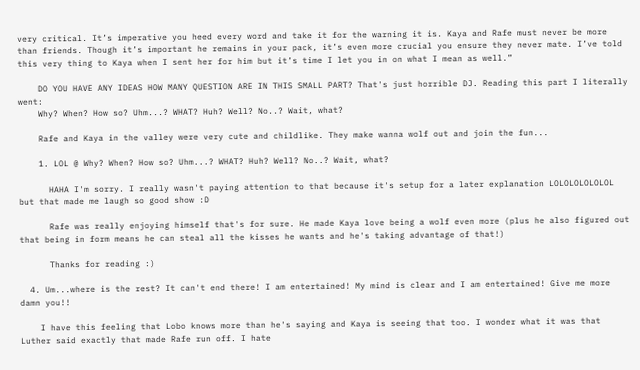very critical. It’s imperative you heed every word and take it for the warning it is. Kaya and Rafe must never be more than friends. Though it’s important he remains in your pack, it’s even more crucial you ensure they never mate. I’ve told this very thing to Kaya when I sent her for him but it’s time I let you in on what I mean as well.”

    DO YOU HAVE ANY IDEAS HOW MANY QUESTION ARE IN THIS SMALL PART? That's just horrible DJ. Reading this part I literally went:
    Why? When? How so? Uhm...? WHAT? Huh? Well? No..? Wait, what?

    Rafe and Kaya in the valley were very cute and childlike. They make wanna wolf out and join the fun...

    1. LOL @ Why? When? How so? Uhm...? WHAT? Huh? Well? No..? Wait, what?

      HAHA I'm sorry. I really wasn't paying attention to that because it's setup for a later explanation LOLOLOLOLOLOL but that made me laugh so good show :D

      Rafe was really enjoying himself that's for sure. He made Kaya love being a wolf even more (plus he also figured out that being in form means he can steal all the kisses he wants and he's taking advantage of that!)

      Thanks for reading :)

  4. Um...where is the rest? It can't end there! I am entertained! My mind is clear and I am entertained! Give me more damn you!!

    I have this feeling that Lobo knows more than he's saying and Kaya is seeing that too. I wonder what it was that Luther said exactly that made Rafe run off. I hate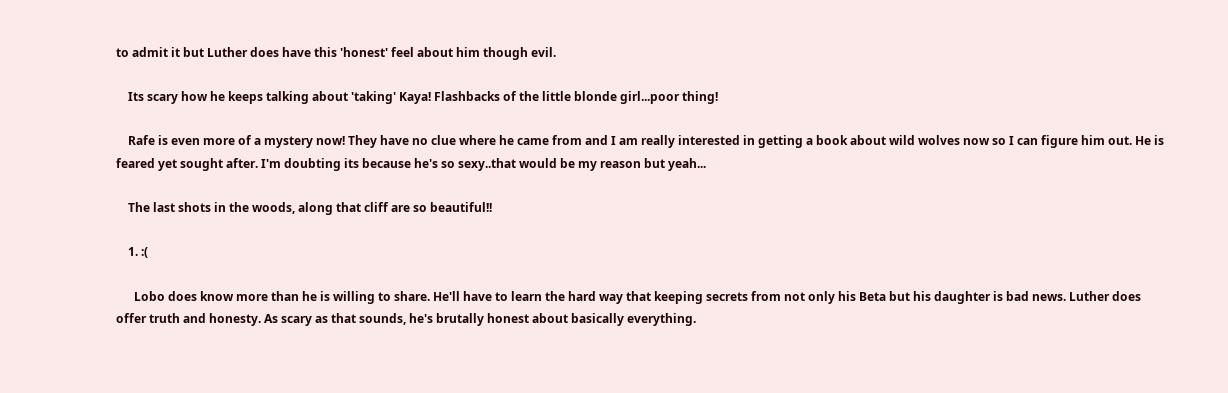to admit it but Luther does have this 'honest' feel about him though evil.

    Its scary how he keeps talking about 'taking' Kaya! Flashbacks of the little blonde girl...poor thing!

    Rafe is even more of a mystery now! They have no clue where he came from and I am really interested in getting a book about wild wolves now so I can figure him out. He is feared yet sought after. I'm doubting its because he's so sexy..that would be my reason but yeah...

    The last shots in the woods, along that cliff are so beautiful!!

    1. :(

      Lobo does know more than he is willing to share. He'll have to learn the hard way that keeping secrets from not only his Beta but his daughter is bad news. Luther does offer truth and honesty. As scary as that sounds, he's brutally honest about basically everything.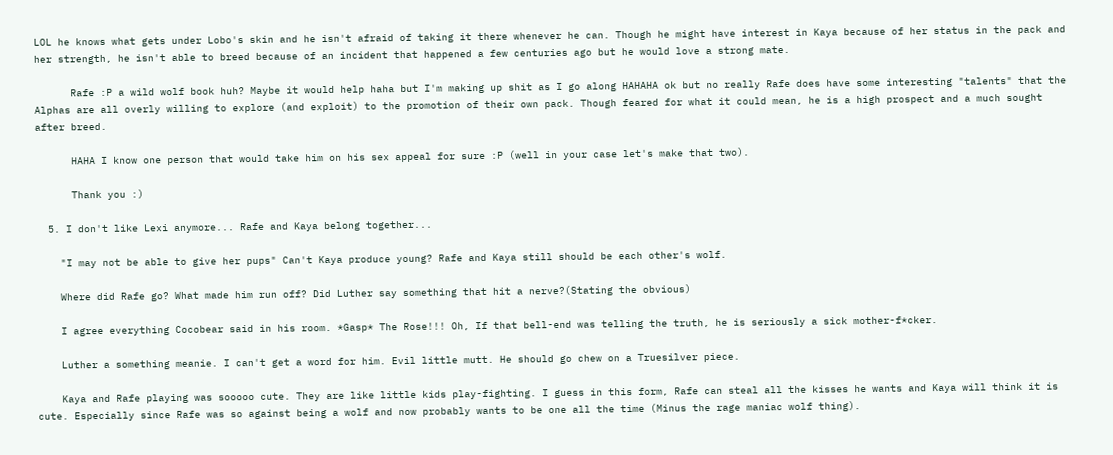LOL he knows what gets under Lobo's skin and he isn't afraid of taking it there whenever he can. Though he might have interest in Kaya because of her status in the pack and her strength, he isn't able to breed because of an incident that happened a few centuries ago but he would love a strong mate.

      Rafe :P a wild wolf book huh? Maybe it would help haha but I'm making up shit as I go along HAHAHA ok but no really Rafe does have some interesting "talents" that the Alphas are all overly willing to explore (and exploit) to the promotion of their own pack. Though feared for what it could mean, he is a high prospect and a much sought after breed.

      HAHA I know one person that would take him on his sex appeal for sure :P (well in your case let's make that two).

      Thank you :)

  5. I don't like Lexi anymore... Rafe and Kaya belong together...

    "I may not be able to give her pups" Can't Kaya produce young? Rafe and Kaya still should be each other's wolf.

    Where did Rafe go? What made him run off? Did Luther say something that hit a nerve?(Stating the obvious)

    I agree everything Cocobear said in his room. *Gasp* The Rose!!! Oh, If that bell-end was telling the truth, he is seriously a sick mother-f*cker.

    Luther a something meanie. I can't get a word for him. Evil little mutt. He should go chew on a Truesilver piece.

    Kaya and Rafe playing was sooooo cute. They are like little kids play-fighting. I guess in this form, Rafe can steal all the kisses he wants and Kaya will think it is cute. Especially since Rafe was so against being a wolf and now probably wants to be one all the time (Minus the rage maniac wolf thing).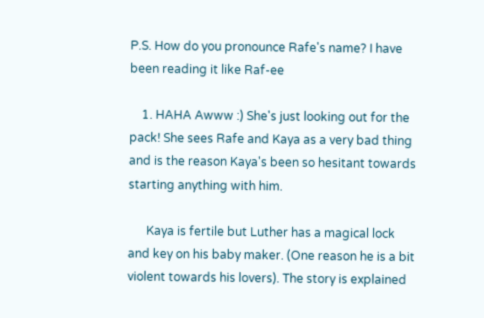P.S. How do you pronounce Rafe's name? I have been reading it like Raf-ee

    1. HAHA Awww :) She's just looking out for the pack! She sees Rafe and Kaya as a very bad thing and is the reason Kaya's been so hesitant towards starting anything with him.

      Kaya is fertile but Luther has a magical lock and key on his baby maker. (One reason he is a bit violent towards his lovers). The story is explained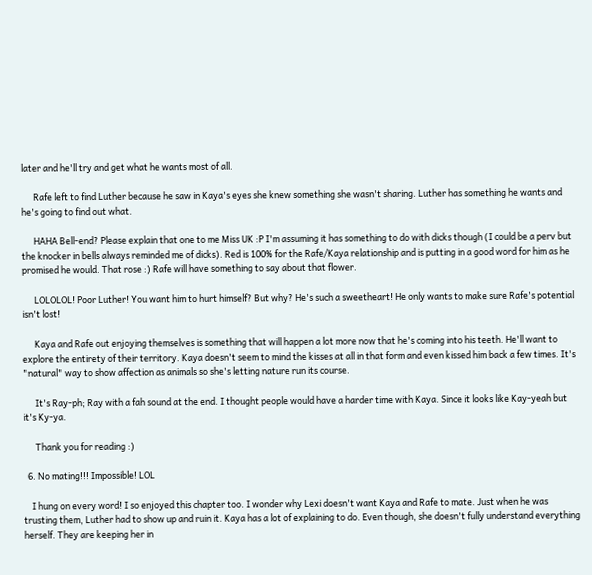later and he'll try and get what he wants most of all.

      Rafe left to find Luther because he saw in Kaya's eyes she knew something she wasn't sharing. Luther has something he wants and he's going to find out what.

      HAHA Bell-end? Please explain that one to me Miss UK :P I'm assuming it has something to do with dicks though (I could be a perv but the knocker in bells always reminded me of dicks). Red is 100% for the Rafe/Kaya relationship and is putting in a good word for him as he promised he would. That rose :) Rafe will have something to say about that flower.

      LOLOLOL! Poor Luther! You want him to hurt himself? But why? He's such a sweetheart! He only wants to make sure Rafe's potential isn't lost!

      Kaya and Rafe out enjoying themselves is something that will happen a lot more now that he's coming into his teeth. He'll want to explore the entirety of their territory. Kaya doesn't seem to mind the kisses at all in that form and even kissed him back a few times. It's "natural" way to show affection as animals so she's letting nature run its course.

      It's Ray-ph; Ray with a fah sound at the end. I thought people would have a harder time with Kaya. Since it looks like Kay-yeah but it's Ky-ya.

      Thank you for reading :)

  6. No mating!!! Impossible! LOL

    I hung on every word! I so enjoyed this chapter too. I wonder why Lexi doesn't want Kaya and Rafe to mate. Just when he was trusting them, Luther had to show up and ruin it. Kaya has a lot of explaining to do. Even though, she doesn't fully understand everything herself. They are keeping her in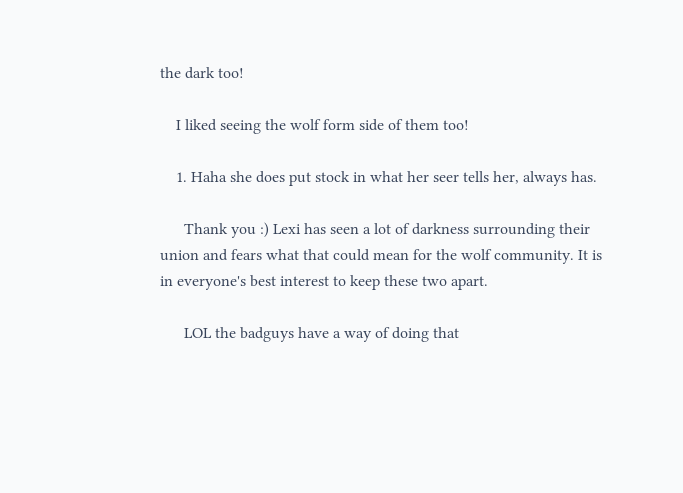the dark too!

    I liked seeing the wolf form side of them too!

    1. Haha she does put stock in what her seer tells her, always has.

      Thank you :) Lexi has seen a lot of darkness surrounding their union and fears what that could mean for the wolf community. It is in everyone's best interest to keep these two apart.

      LOL the badguys have a way of doing that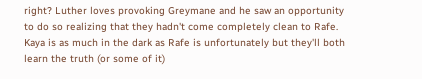right? Luther loves provoking Greymane and he saw an opportunity to do so realizing that they hadn't come completely clean to Rafe. Kaya is as much in the dark as Rafe is unfortunately but they'll both learn the truth (or some of it)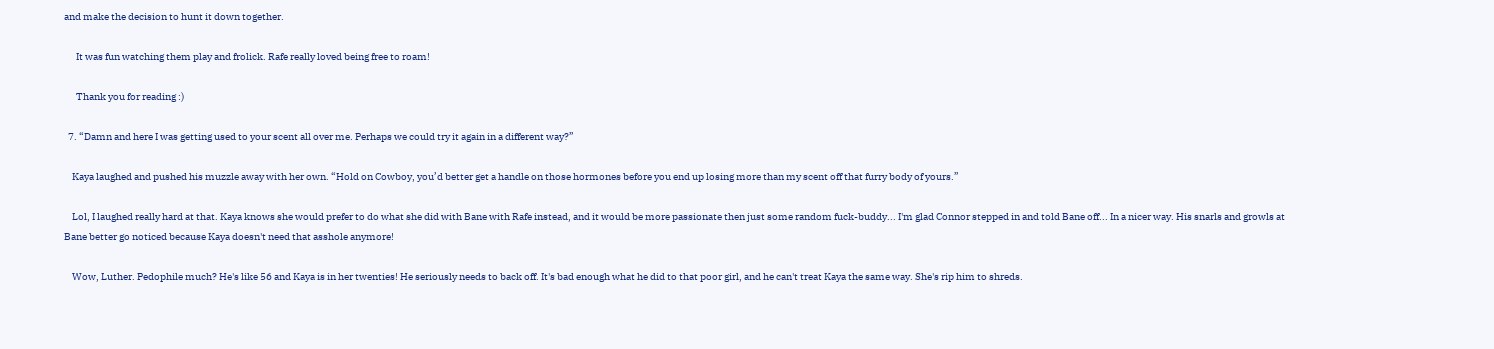and make the decision to hunt it down together.

      It was fun watching them play and frolick. Rafe really loved being free to roam!

      Thank you for reading :)

  7. “Damn and here I was getting used to your scent all over me. Perhaps we could try it again in a different way?”

    Kaya laughed and pushed his muzzle away with her own. “Hold on Cowboy, you’d better get a handle on those hormones before you end up losing more than my scent off that furry body of yours.”

    Lol, I laughed really hard at that. Kaya knows she would prefer to do what she did with Bane with Rafe instead, and it would be more passionate then just some random fuck-buddy... I'm glad Connor stepped in and told Bane off... In a nicer way. His snarls and growls at Bane better go noticed because Kaya doesn't need that asshole anymore!

    Wow, Luther. Pedophile much? He's like 56 and Kaya is in her twenties! He seriously needs to back off. It's bad enough what he did to that poor girl, and he can't treat Kaya the same way. She's rip him to shreds.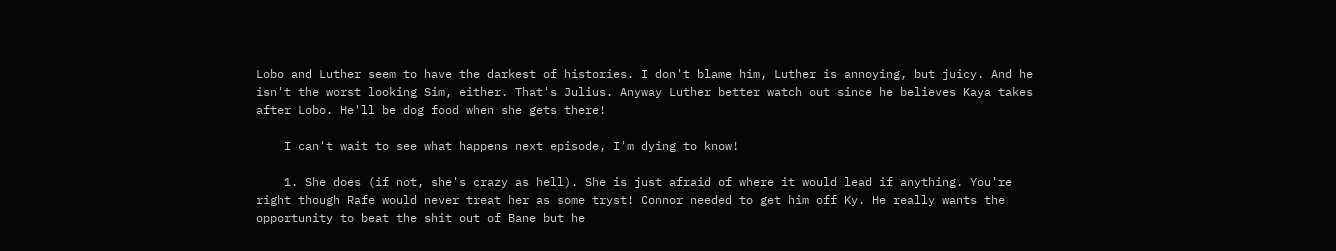Lobo and Luther seem to have the darkest of histories. I don't blame him, Luther is annoying, but juicy. And he isn't the worst looking Sim, either. That's Julius. Anyway Luther better watch out since he believes Kaya takes after Lobo. He'll be dog food when she gets there!

    I can't wait to see what happens next episode, I'm dying to know!

    1. She does (if not, she's crazy as hell). She is just afraid of where it would lead if anything. You're right though Rafe would never treat her as some tryst! Connor needed to get him off Ky. He really wants the opportunity to beat the shit out of Bane but he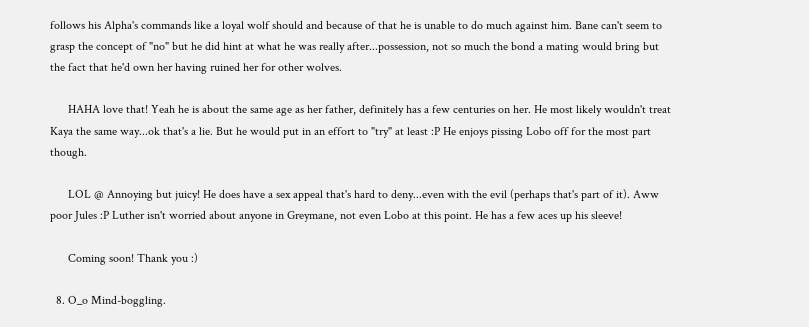follows his Alpha's commands like a loyal wolf should and because of that he is unable to do much against him. Bane can't seem to grasp the concept of "no" but he did hint at what he was really after...possession, not so much the bond a mating would bring but the fact that he'd own her having ruined her for other wolves.

      HAHA love that! Yeah he is about the same age as her father, definitely has a few centuries on her. He most likely wouldn't treat Kaya the same way...ok that's a lie. But he would put in an effort to "try" at least :P He enjoys pissing Lobo off for the most part though.

      LOL @ Annoying but juicy! He does have a sex appeal that's hard to deny...even with the evil (perhaps that's part of it). Aww poor Jules :P Luther isn't worried about anyone in Greymane, not even Lobo at this point. He has a few aces up his sleeve!

      Coming soon! Thank you :)

  8. O_o Mind-boggling.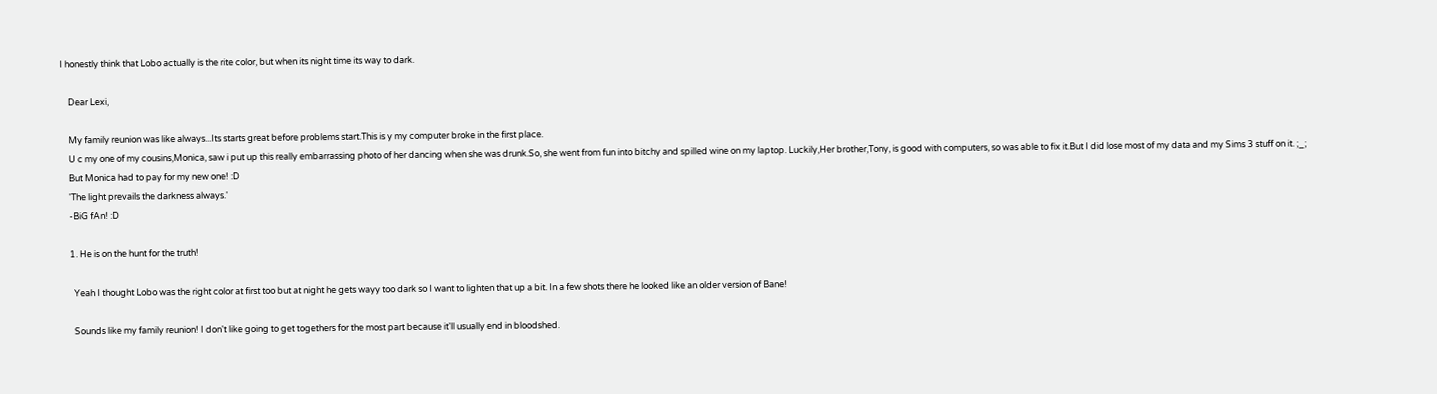I honestly think that Lobo actually is the rite color, but when its night time its way to dark.

    Dear Lexi,

    My family reunion was like always...Its starts great before problems start.This is y my computer broke in the first place.
    U c my one of my cousins,Monica, saw i put up this really embarrassing photo of her dancing when she was drunk.So, she went from fun into bitchy and spilled wine on my laptop. Luckily,Her brother,Tony, is good with computers, so was able to fix it.But I did lose most of my data and my Sims 3 stuff on it. ;_;
    But Monica had to pay for my new one! :D
    'The light prevails the darkness always.'
    -BiG fAn! :D

    1. He is on the hunt for the truth!

      Yeah I thought Lobo was the right color at first too but at night he gets wayy too dark so I want to lighten that up a bit. In a few shots there he looked like an older version of Bane!

      Sounds like my family reunion! I don't like going to get togethers for the most part because it'll usually end in bloodshed.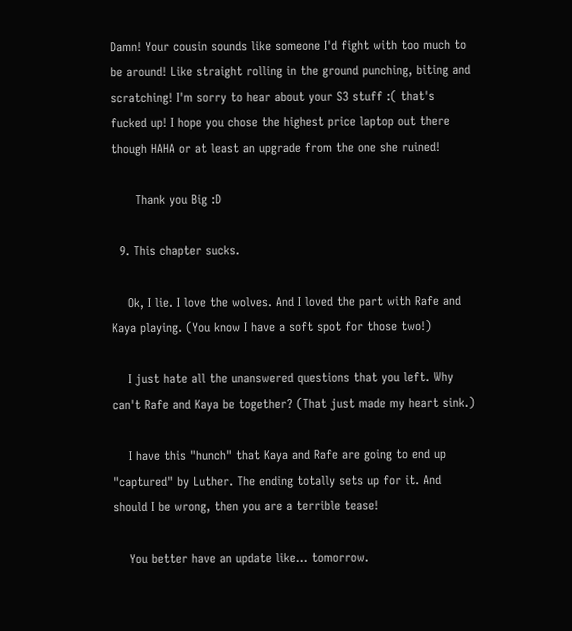Damn! Your cousin sounds like someone I'd fight with too much to be around! Like straight rolling in the ground punching, biting and scratching! I'm sorry to hear about your S3 stuff :( that's fucked up! I hope you chose the highest price laptop out there though HAHA or at least an upgrade from the one she ruined!

      Thank you Big :D

  9. This chapter sucks.

    Ok, I lie. I love the wolves. And I loved the part with Rafe and Kaya playing. (You know I have a soft spot for those two!)

    I just hate all the unanswered questions that you left. Why can't Rafe and Kaya be together? (That just made my heart sink.)

    I have this "hunch" that Kaya and Rafe are going to end up "captured" by Luther. The ending totally sets up for it. And should I be wrong, then you are a terrible tease!

    You better have an update like... tomorrow.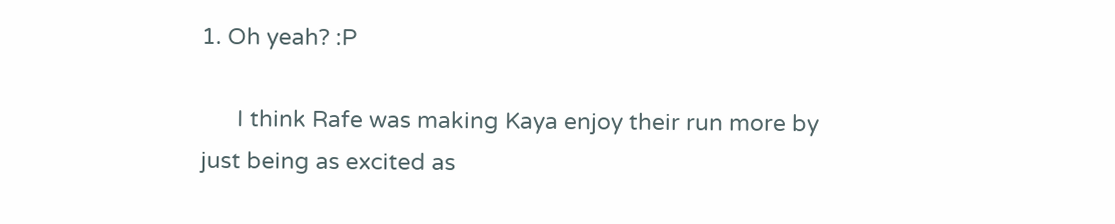1. Oh yeah? :P

      I think Rafe was making Kaya enjoy their run more by just being as excited as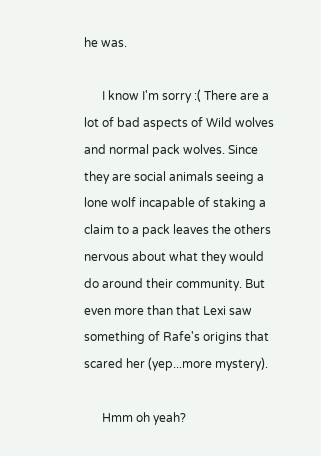he was.

      I know I'm sorry :( There are a lot of bad aspects of Wild wolves and normal pack wolves. Since they are social animals seeing a lone wolf incapable of staking a claim to a pack leaves the others nervous about what they would do around their community. But even more than that Lexi saw something of Rafe's origins that scared her (yep...more mystery).

      Hmm oh yeah?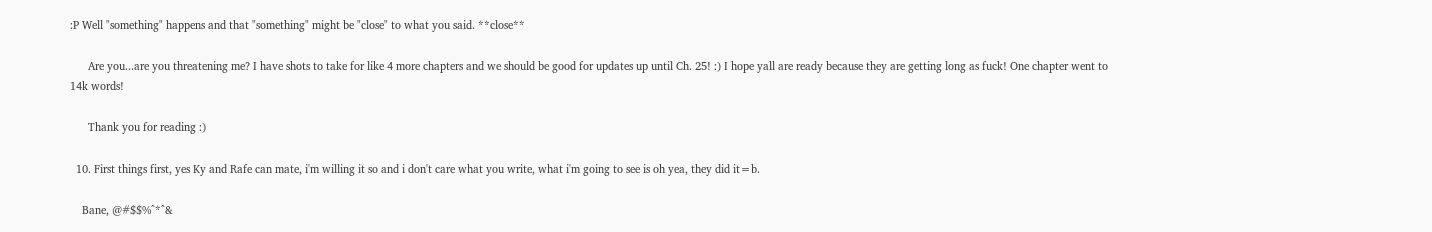:P Well "something" happens and that "something" might be "close" to what you said. **close**

      Are you...are you threatening me? I have shots to take for like 4 more chapters and we should be good for updates up until Ch. 25! :) I hope yall are ready because they are getting long as fuck! One chapter went to 14k words!

      Thank you for reading :)

  10. First things first, yes Ky and Rafe can mate, i'm willing it so and i don't care what you write, what i'm going to see is oh yea, they did it=b.

    Bane, @#$$%^*^&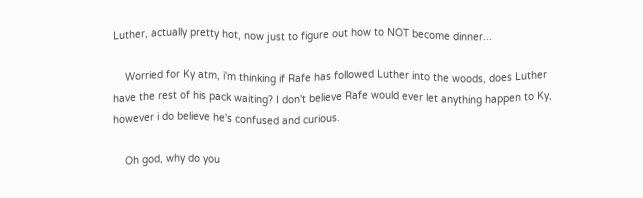Luther, actually pretty hot, now just to figure out how to NOT become dinner...

    Worried for Ky atm, i'm thinking if Rafe has followed Luther into the woods, does Luther have the rest of his pack waiting? I don't believe Rafe would ever let anything happen to Ky, however i do believe he's confused and curious.

    Oh god, why do you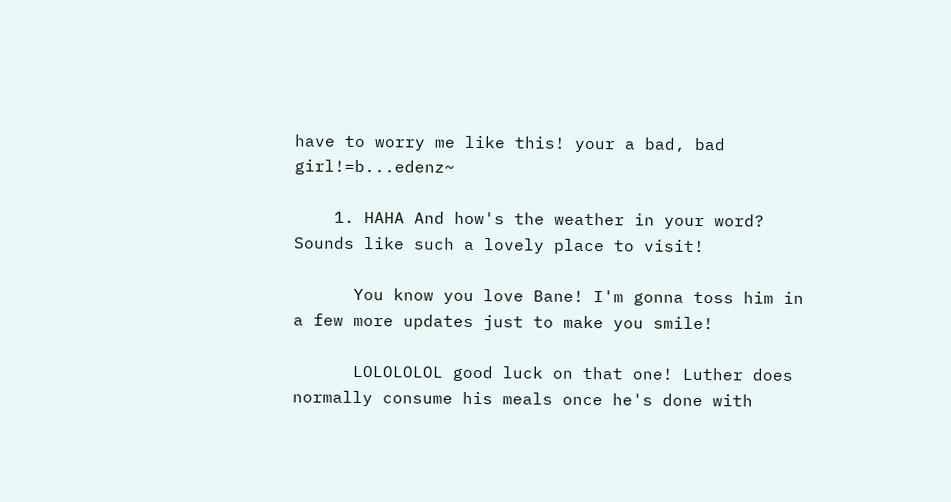have to worry me like this! your a bad, bad girl!=b...edenz~

    1. HAHA And how's the weather in your word? Sounds like such a lovely place to visit!

      You know you love Bane! I'm gonna toss him in a few more updates just to make you smile!

      LOLOLOLOL good luck on that one! Luther does normally consume his meals once he's done with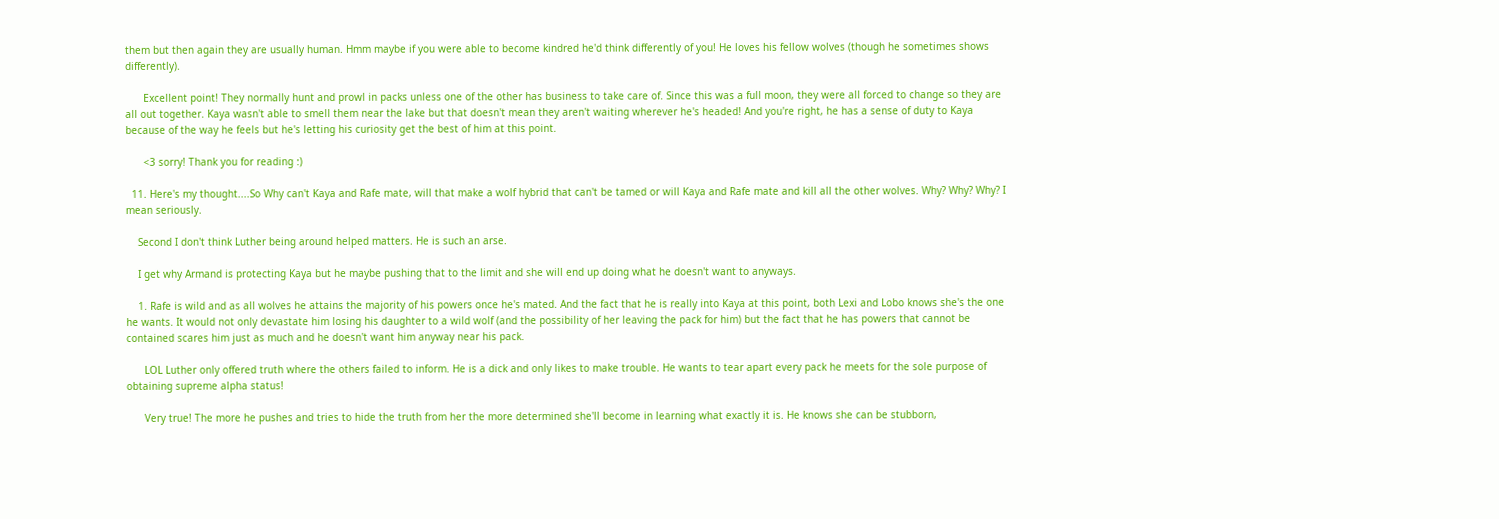them but then again they are usually human. Hmm maybe if you were able to become kindred he'd think differently of you! He loves his fellow wolves (though he sometimes shows differently).

      Excellent point! They normally hunt and prowl in packs unless one of the other has business to take care of. Since this was a full moon, they were all forced to change so they are all out together. Kaya wasn't able to smell them near the lake but that doesn't mean they aren't waiting wherever he's headed! And you're right, he has a sense of duty to Kaya because of the way he feels but he's letting his curiosity get the best of him at this point.

      <3 sorry! Thank you for reading :)

  11. Here's my thought....So Why can't Kaya and Rafe mate, will that make a wolf hybrid that can't be tamed or will Kaya and Rafe mate and kill all the other wolves. Why? Why? Why? I mean seriously.

    Second I don't think Luther being around helped matters. He is such an arse.

    I get why Armand is protecting Kaya but he maybe pushing that to the limit and she will end up doing what he doesn't want to anyways.

    1. Rafe is wild and as all wolves he attains the majority of his powers once he's mated. And the fact that he is really into Kaya at this point, both Lexi and Lobo knows she's the one he wants. It would not only devastate him losing his daughter to a wild wolf (and the possibility of her leaving the pack for him) but the fact that he has powers that cannot be contained scares him just as much and he doesn't want him anyway near his pack.

      LOL Luther only offered truth where the others failed to inform. He is a dick and only likes to make trouble. He wants to tear apart every pack he meets for the sole purpose of obtaining supreme alpha status!

      Very true! The more he pushes and tries to hide the truth from her the more determined she'll become in learning what exactly it is. He knows she can be stubborn,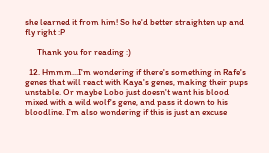she learned it from him! So he'd better straighten up and fly right :P

      Thank you for reading :)

  12. Hmmm...I'm wondering if there's something in Rafe's genes that will react with Kaya's genes, making their pups unstable. Or maybe Lobo just doesn't want his blood mixed with a wild wolf's gene, and pass it down to his bloodline. I'm also wondering if this is just an excuse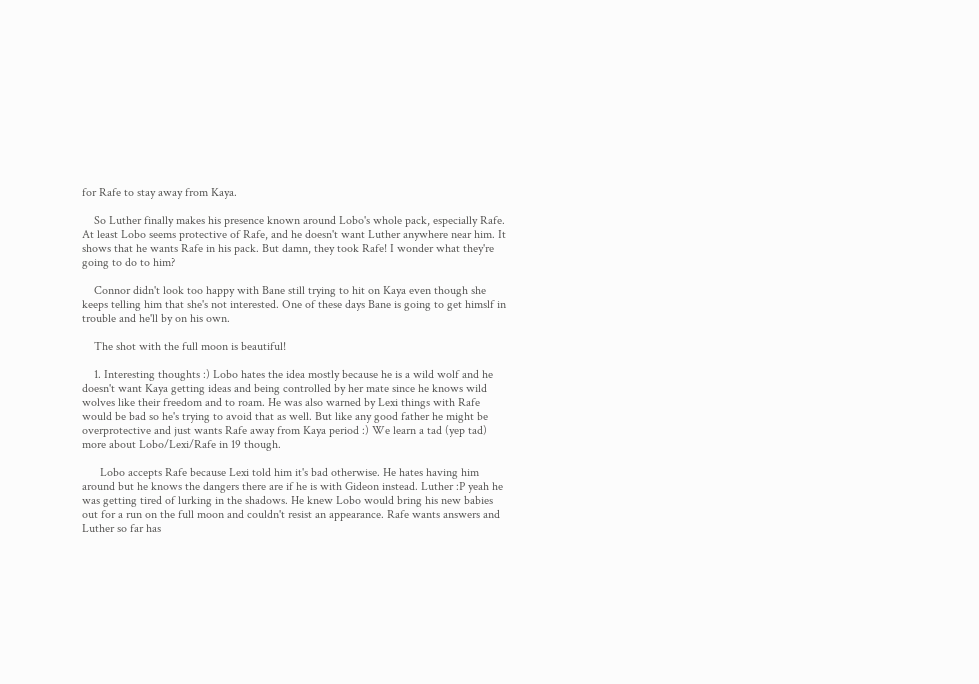for Rafe to stay away from Kaya.

    So Luther finally makes his presence known around Lobo's whole pack, especially Rafe. At least Lobo seems protective of Rafe, and he doesn't want Luther anywhere near him. It shows that he wants Rafe in his pack. But damn, they took Rafe! I wonder what they're going to do to him?

    Connor didn't look too happy with Bane still trying to hit on Kaya even though she keeps telling him that she's not interested. One of these days Bane is going to get himslf in trouble and he'll by on his own.

    The shot with the full moon is beautiful!

    1. Interesting thoughts :) Lobo hates the idea mostly because he is a wild wolf and he doesn't want Kaya getting ideas and being controlled by her mate since he knows wild wolves like their freedom and to roam. He was also warned by Lexi things with Rafe would be bad so he's trying to avoid that as well. But like any good father he might be overprotective and just wants Rafe away from Kaya period :) We learn a tad (yep tad) more about Lobo/Lexi/Rafe in 19 though.

      Lobo accepts Rafe because Lexi told him it's bad otherwise. He hates having him around but he knows the dangers there are if he is with Gideon instead. Luther :P yeah he was getting tired of lurking in the shadows. He knew Lobo would bring his new babies out for a run on the full moon and couldn't resist an appearance. Rafe wants answers and Luther so far has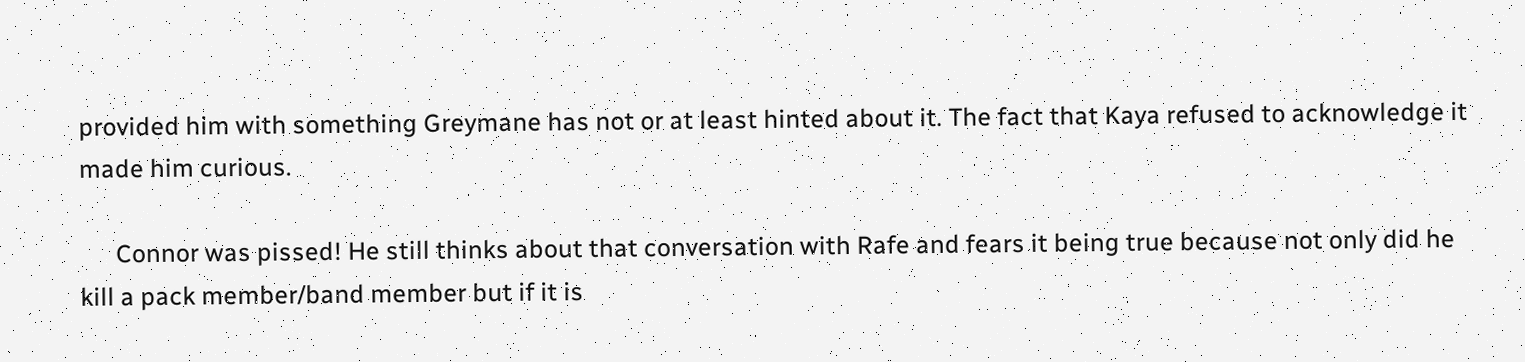provided him with something Greymane has not or at least hinted about it. The fact that Kaya refused to acknowledge it made him curious.

      Connor was pissed! He still thinks about that conversation with Rafe and fears it being true because not only did he kill a pack member/band member but if it is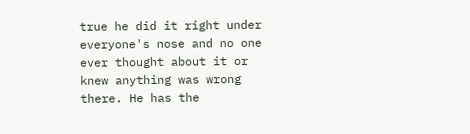true he did it right under everyone's nose and no one ever thought about it or knew anything was wrong there. He has the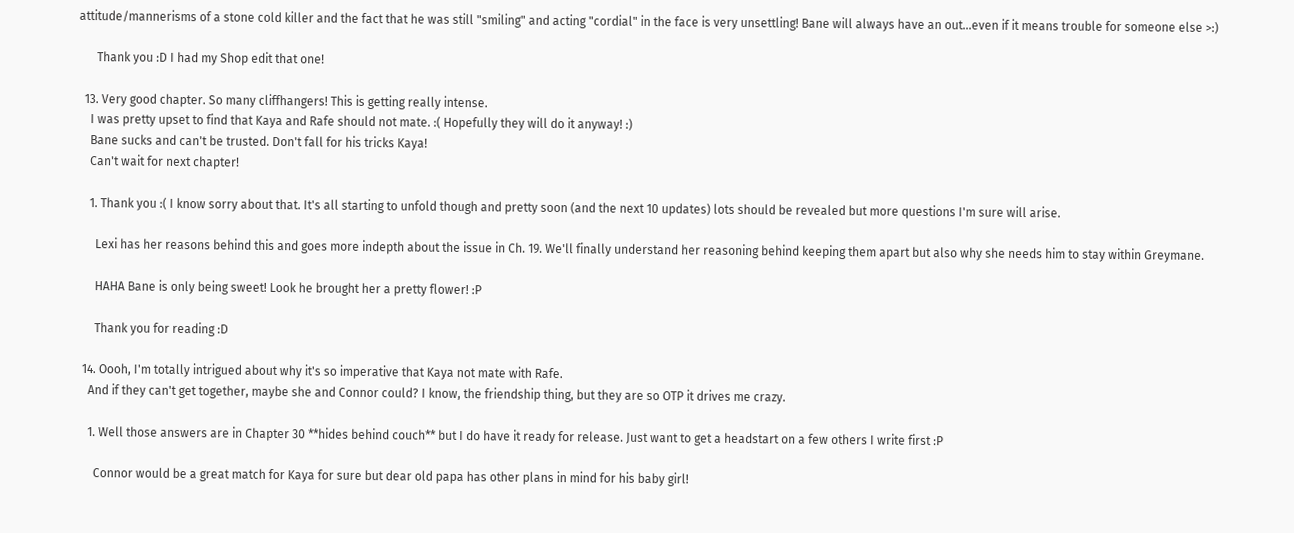attitude/mannerisms of a stone cold killer and the fact that he was still "smiling" and acting "cordial" in the face is very unsettling! Bane will always have an out...even if it means trouble for someone else >:)

      Thank you :D I had my Shop edit that one!

  13. Very good chapter. So many cliffhangers! This is getting really intense.
    I was pretty upset to find that Kaya and Rafe should not mate. :( Hopefully they will do it anyway! :)
    Bane sucks and can't be trusted. Don't fall for his tricks Kaya!
    Can't wait for next chapter!

    1. Thank you :( I know sorry about that. It's all starting to unfold though and pretty soon (and the next 10 updates) lots should be revealed but more questions I'm sure will arise.

      Lexi has her reasons behind this and goes more indepth about the issue in Ch. 19. We'll finally understand her reasoning behind keeping them apart but also why she needs him to stay within Greymane.

      HAHA Bane is only being sweet! Look he brought her a pretty flower! :P

      Thank you for reading :D

  14. Oooh, I'm totally intrigued about why it's so imperative that Kaya not mate with Rafe.
    And if they can't get together, maybe she and Connor could? I know, the friendship thing, but they are so OTP it drives me crazy.

    1. Well those answers are in Chapter 30 **hides behind couch** but I do have it ready for release. Just want to get a headstart on a few others I write first :P

      Connor would be a great match for Kaya for sure but dear old papa has other plans in mind for his baby girl!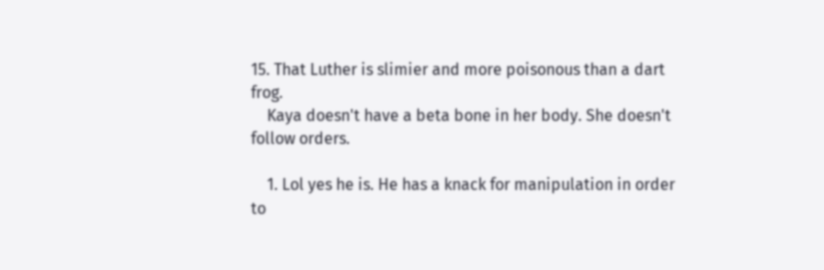15. That Luther is slimier and more poisonous than a dart frog.
    Kaya doesn't have a beta bone in her body. She doesn't follow orders.

    1. Lol yes he is. He has a knack for manipulation in order to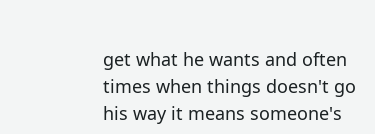get what he wants and often times when things doesn't go his way it means someone's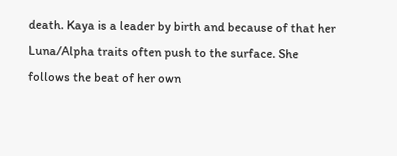death. Kaya is a leader by birth and because of that her Luna/Alpha traits often push to the surface. She follows the beat of her own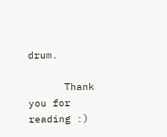drum.

      Thank you for reading :)